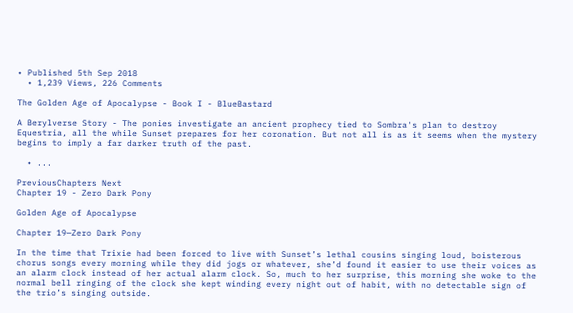• Published 5th Sep 2018
  • 1,239 Views, 226 Comments

The Golden Age of Apocalypse - Book I - BlueBastard

A Berylverse Story - The ponies investigate an ancient prophecy tied to Sombra's plan to destroy Equestria, all the while Sunset prepares for her coronation. But not all is as it seems when the mystery begins to imply a far darker truth of the past.

  • ...

PreviousChapters Next
Chapter 19 - Zero Dark Pony

Golden Age of Apocalypse

Chapter 19—Zero Dark Pony

In the time that Trixie had been forced to live with Sunset’s lethal cousins singing loud, boisterous chorus songs every morning while they did jogs or whatever, she’d found it easier to use their voices as an alarm clock instead of her actual alarm clock. So, much to her surprise, this morning she woke to the normal bell ringing of the clock she kept winding every night out of habit, with no detectable sign of the trio’s singing outside.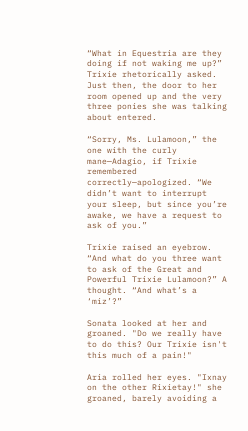“What in Equestria are they doing if not waking me up?” Trixie rhetorically asked. Just then, the door to her room opened up and the very three ponies she was talking about entered.

“Sorry, Ms. Lulamoon,” the one with the curly mane—Adagio, if Trixie remembered correctly—apologized. “We didn’t want to interrupt your sleep, but since you’re awake, we have a request to ask of you.”

Trixie raised an eyebrow. “And what do you three want to ask of the Great and Powerful Trixie Lulamoon?” A thought. “And what’s a ‘miz’?”

Sonata looked at her and groaned. "Do we really have to do this? Our Trixie isn't this much of a pain!"

Aria rolled her eyes. "Ixnay on the other Rixietay!" she groaned, barely avoiding a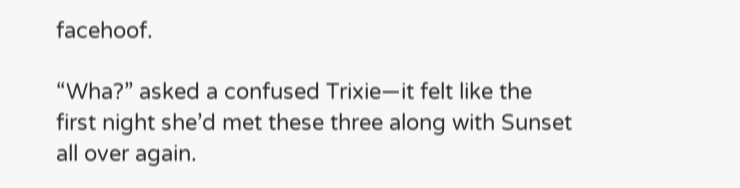facehoof.

“Wha?” asked a confused Trixie—it felt like the first night she’d met these three along with Sunset all over again.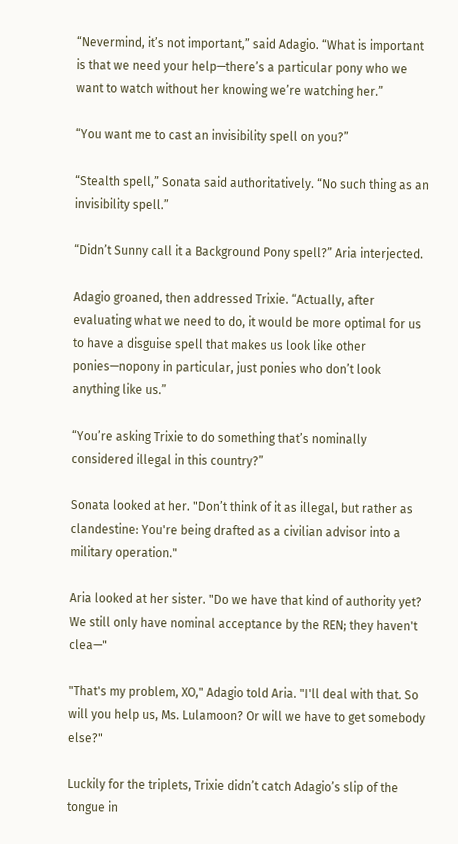“Nevermind, it’s not important,” said Adagio. “What is important is that we need your help—there’s a particular pony who we want to watch without her knowing we’re watching her.”

“You want me to cast an invisibility spell on you?”

“Stealth spell,” Sonata said authoritatively. “No such thing as an invisibility spell.”

“Didn’t Sunny call it a Background Pony spell?” Aria interjected.

Adagio groaned, then addressed Trixie. “Actually, after evaluating what we need to do, it would be more optimal for us to have a disguise spell that makes us look like other ponies—nopony in particular, just ponies who don’t look anything like us.”

“You’re asking Trixie to do something that’s nominally considered illegal in this country?”

Sonata looked at her. "Don’t think of it as illegal, but rather as clandestine: You're being drafted as a civilian advisor into a military operation."

Aria looked at her sister. "Do we have that kind of authority yet? We still only have nominal acceptance by the REN; they haven't clea—"

"That's my problem, XO," Adagio told Aria. "I'll deal with that. So will you help us, Ms. Lulamoon? Or will we have to get somebody else?"

Luckily for the triplets, Trixie didn’t catch Adagio’s slip of the tongue in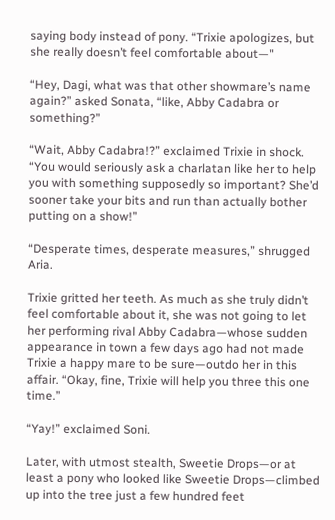saying body instead of pony. “Trixie apologizes, but she really doesn’t feel comfortable about—"

“Hey, Dagi, what was that other showmare’s name again?” asked Sonata, “like, Abby Cadabra or something?”

“Wait, Abby Cadabra!?” exclaimed Trixie in shock. “You would seriously ask a charlatan like her to help you with something supposedly so important? She’d sooner take your bits and run than actually bother putting on a show!”

“Desperate times, desperate measures,” shrugged Aria.

Trixie gritted her teeth. As much as she truly didn’t feel comfortable about it, she was not going to let her performing rival Abby Cadabra—whose sudden appearance in town a few days ago had not made Trixie a happy mare to be sure—outdo her in this affair. “Okay, fine, Trixie will help you three this one time.”

“Yay!” exclaimed Soni.

Later, with utmost stealth, Sweetie Drops—or at least a pony who looked like Sweetie Drops—climbed up into the tree just a few hundred feet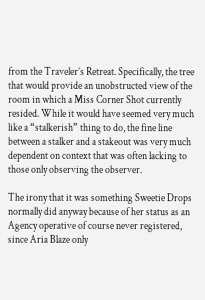from the Traveler’s Retreat. Specifically, the tree that would provide an unobstructed view of the room in which a Miss Corner Shot currently resided. While it would have seemed very much like a “stalkerish” thing to do, the fine line between a stalker and a stakeout was very much dependent on context that was often lacking to those only observing the observer.

The irony that it was something Sweetie Drops normally did anyway because of her status as an Agency operative of course never registered, since Aria Blaze only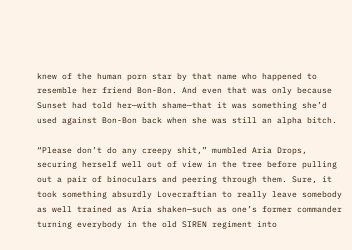knew of the human porn star by that name who happened to resemble her friend Bon-Bon. And even that was only because Sunset had told her—with shame—that it was something she’d used against Bon-Bon back when she was still an alpha bitch.

“Please don’t do any creepy shit,” mumbled Aria Drops, securing herself well out of view in the tree before pulling out a pair of binoculars and peering through them. Sure, it took something absurdly Lovecraftian to really leave somebody as well trained as Aria shaken—such as one’s former commander turning everybody in the old SIREN regiment into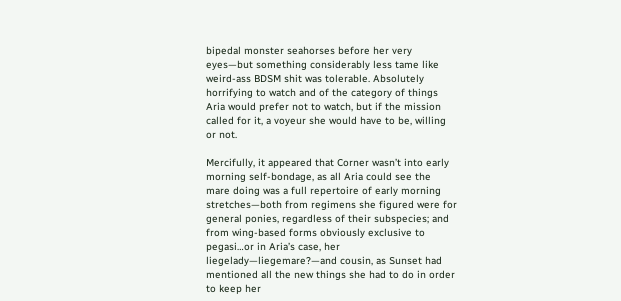bipedal monster seahorses before her very eyes—but something considerably less tame like weird-ass BDSM shit was tolerable. Absolutely horrifying to watch and of the category of things Aria would prefer not to watch, but if the mission called for it, a voyeur she would have to be, willing or not.

Mercifully, it appeared that Corner wasn’t into early morning self-bondage, as all Aria could see the mare doing was a full repertoire of early morning stretches—both from regimens she figured were for general ponies, regardless of their subspecies; and from wing-based forms obviously exclusive to pegasi…or in Aria’s case, her liegelady—liegemare?—and cousin, as Sunset had mentioned all the new things she had to do in order to keep her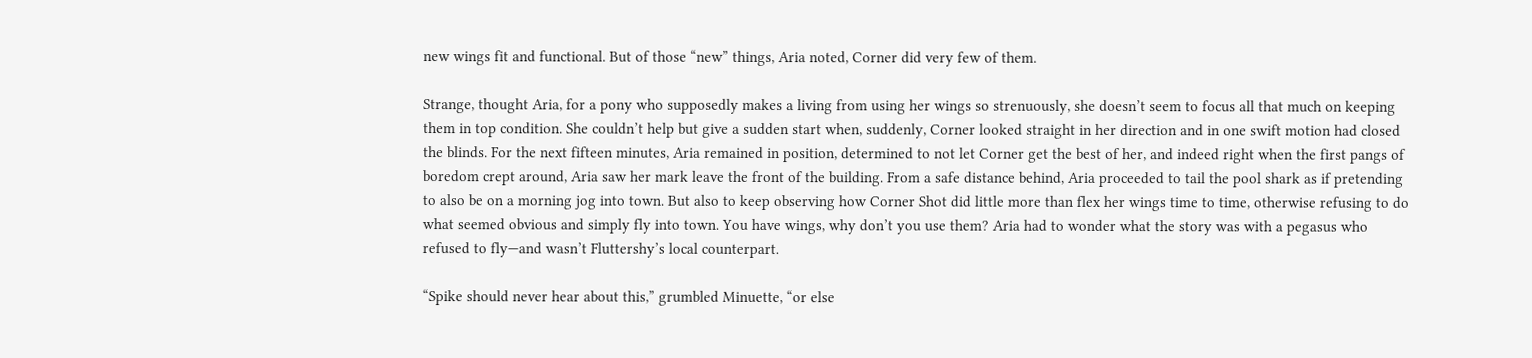new wings fit and functional. But of those “new” things, Aria noted, Corner did very few of them.

Strange, thought Aria, for a pony who supposedly makes a living from using her wings so strenuously, she doesn’t seem to focus all that much on keeping them in top condition. She couldn’t help but give a sudden start when, suddenly, Corner looked straight in her direction and in one swift motion had closed the blinds. For the next fifteen minutes, Aria remained in position, determined to not let Corner get the best of her, and indeed right when the first pangs of boredom crept around, Aria saw her mark leave the front of the building. From a safe distance behind, Aria proceeded to tail the pool shark as if pretending to also be on a morning jog into town. But also to keep observing how Corner Shot did little more than flex her wings time to time, otherwise refusing to do what seemed obvious and simply fly into town. You have wings, why don’t you use them? Aria had to wonder what the story was with a pegasus who refused to fly—and wasn’t Fluttershy’s local counterpart.

“Spike should never hear about this,” grumbled Minuette, “or else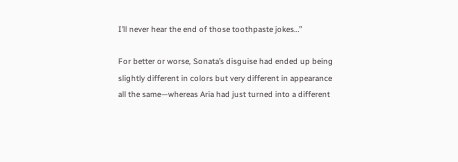I’ll never hear the end of those toothpaste jokes…”

For better or worse, Sonata’s disguise had ended up being slightly different in colors but very different in appearance all the same—whereas Aria had just turned into a different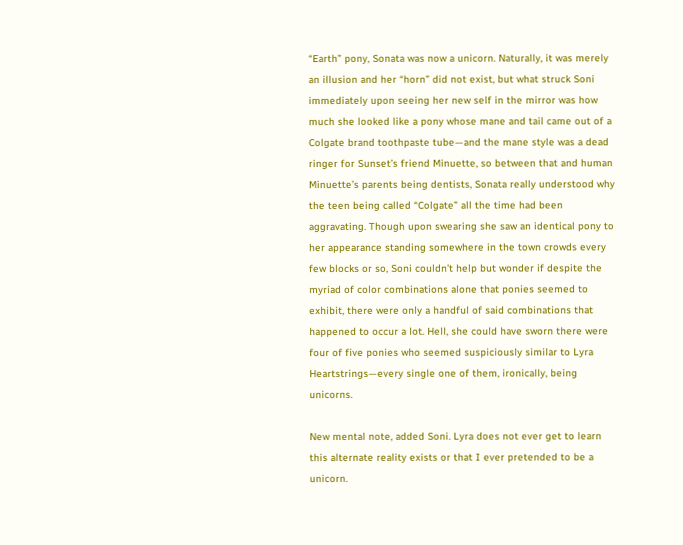“Earth” pony, Sonata was now a unicorn. Naturally, it was merely an illusion and her “horn” did not exist, but what struck Soni immediately upon seeing her new self in the mirror was how much she looked like a pony whose mane and tail came out of a Colgate brand toothpaste tube—and the mane style was a dead ringer for Sunset’s friend Minuette, so between that and human Minuette’s parents being dentists, Sonata really understood why the teen being called “Colgate” all the time had been aggravating. Though upon swearing she saw an identical pony to her appearance standing somewhere in the town crowds every few blocks or so, Soni couldn’t help but wonder if despite the myriad of color combinations alone that ponies seemed to exhibit, there were only a handful of said combinations that happened to occur a lot. Hell, she could have sworn there were four of five ponies who seemed suspiciously similar to Lyra Heartstrings—every single one of them, ironically, being unicorns.

New mental note, added Soni. Lyra does not ever get to learn this alternate reality exists or that I ever pretended to be a unicorn.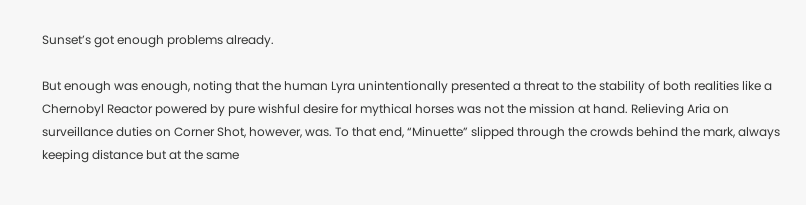Sunset’s got enough problems already.

But enough was enough, noting that the human Lyra unintentionally presented a threat to the stability of both realities like a Chernobyl Reactor powered by pure wishful desire for mythical horses was not the mission at hand. Relieving Aria on surveillance duties on Corner Shot, however, was. To that end, “Minuette” slipped through the crowds behind the mark, always keeping distance but at the same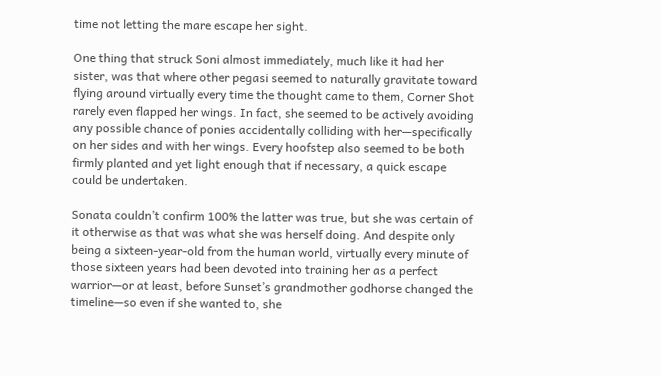time not letting the mare escape her sight.

One thing that struck Soni almost immediately, much like it had her sister, was that where other pegasi seemed to naturally gravitate toward flying around virtually every time the thought came to them, Corner Shot rarely even flapped her wings. In fact, she seemed to be actively avoiding any possible chance of ponies accidentally colliding with her—specifically on her sides and with her wings. Every hoofstep also seemed to be both firmly planted and yet light enough that if necessary, a quick escape could be undertaken.

Sonata couldn’t confirm 100% the latter was true, but she was certain of it otherwise as that was what she was herself doing. And despite only being a sixteen-year-old from the human world, virtually every minute of those sixteen years had been devoted into training her as a perfect warrior—or at least, before Sunset’s grandmother godhorse changed the timeline—so even if she wanted to, she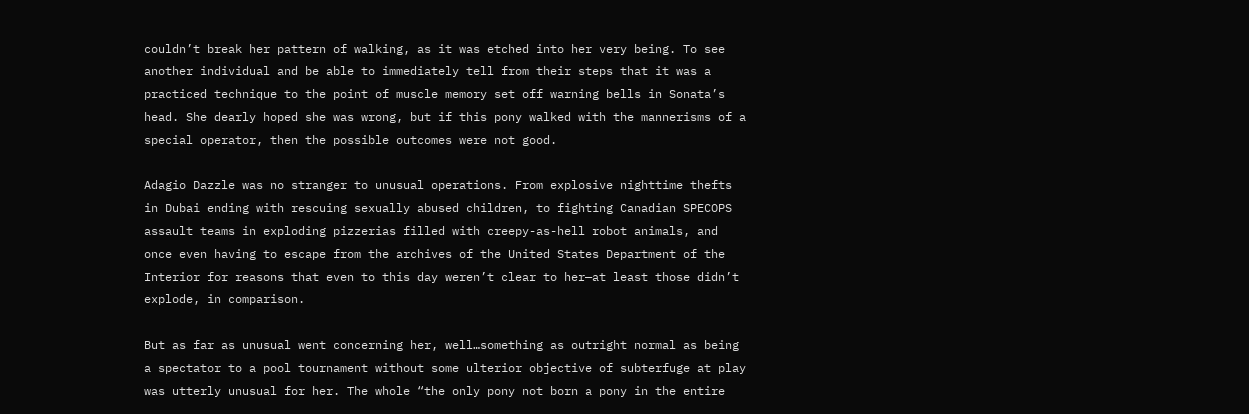couldn’t break her pattern of walking, as it was etched into her very being. To see another individual and be able to immediately tell from their steps that it was a practiced technique to the point of muscle memory set off warning bells in Sonata’s head. She dearly hoped she was wrong, but if this pony walked with the mannerisms of a special operator, then the possible outcomes were not good.

Adagio Dazzle was no stranger to unusual operations. From explosive nighttime thefts in Dubai ending with rescuing sexually abused children, to fighting Canadian SPECOPS assault teams in exploding pizzerias filled with creepy-as-hell robot animals, and once even having to escape from the archives of the United States Department of the Interior for reasons that even to this day weren’t clear to her—at least those didn’t explode, in comparison.

But as far as unusual went concerning her, well…something as outright normal as being a spectator to a pool tournament without some ulterior objective of subterfuge at play was utterly unusual for her. The whole “the only pony not born a pony in the entire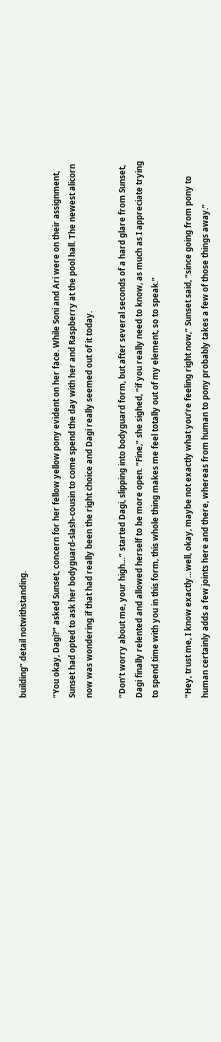building” detail notwithstanding.

“You okay, Dagi?” asked Sunset, concern for her fellow yellow pony evident on her face. While Soni and Ari were on their assignment, Sunset had opted to ask her bodyguard-slash-cousin to come spend the day with her and Raspberry at the pool hall. The newest alicorn now was wondering if that had really been the right choice and Dagi really seemed out of it today.

“Don’t worry about me, your high…” started Dagi, slipping into bodyguard form, but after several seconds of a hard glare from Sunset, Dagi finally relented and allowed herself to be more open. “Fine,” she sighed, “if you really need to know, as much as I appreciate trying to spend time with you in this form, this whole thing makes me feel totally out of my element, so to speak.”

“Hey, trust me, I know exactly…well, okay, maybe not exactly what you’re feeling right now,” Sunset said, “since going from pony to human certainly adds a few joints here and there, whereas from human to pony probably takes a few of those things away.”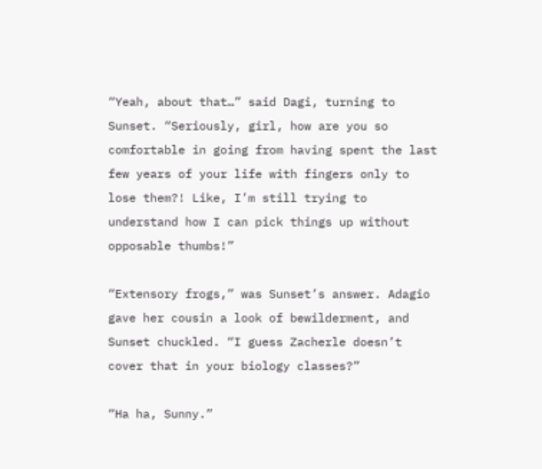“Yeah, about that…” said Dagi, turning to Sunset. “Seriously, girl, how are you so comfortable in going from having spent the last few years of your life with fingers only to lose them?! Like, I’m still trying to understand how I can pick things up without opposable thumbs!”

“Extensory frogs,” was Sunset’s answer. Adagio gave her cousin a look of bewilderment, and Sunset chuckled. “I guess Zacherle doesn’t cover that in your biology classes?”

“Ha ha, Sunny.”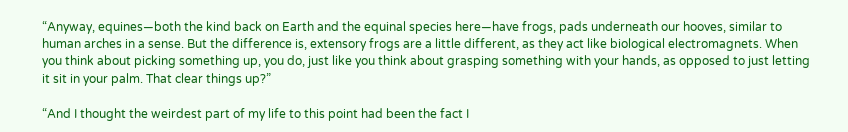“Anyway, equines—both the kind back on Earth and the equinal species here—have frogs, pads underneath our hooves, similar to human arches in a sense. But the difference is, extensory frogs are a little different, as they act like biological electromagnets. When you think about picking something up, you do, just like you think about grasping something with your hands, as opposed to just letting it sit in your palm. That clear things up?”

“And I thought the weirdest part of my life to this point had been the fact I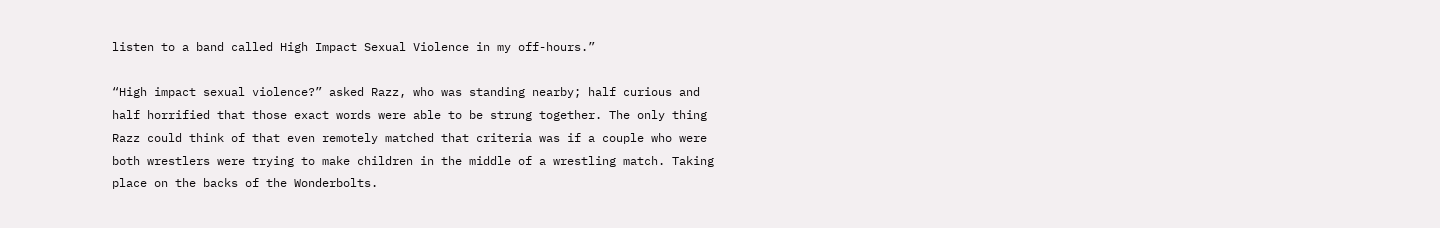listen to a band called High Impact Sexual Violence in my off-hours.”

“High impact sexual violence?” asked Razz, who was standing nearby; half curious and half horrified that those exact words were able to be strung together. The only thing Razz could think of that even remotely matched that criteria was if a couple who were both wrestlers were trying to make children in the middle of a wrestling match. Taking place on the backs of the Wonderbolts.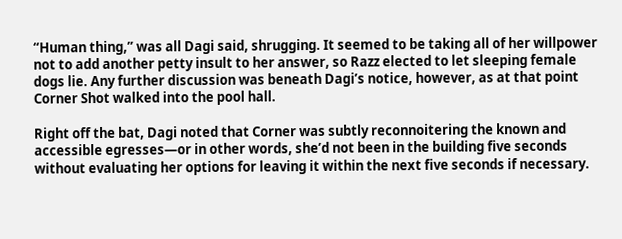“Human thing,” was all Dagi said, shrugging. It seemed to be taking all of her willpower not to add another petty insult to her answer, so Razz elected to let sleeping female dogs lie. Any further discussion was beneath Dagi’s notice, however, as at that point Corner Shot walked into the pool hall.

Right off the bat, Dagi noted that Corner was subtly reconnoitering the known and accessible egresses—or in other words, she’d not been in the building five seconds without evaluating her options for leaving it within the next five seconds if necessary.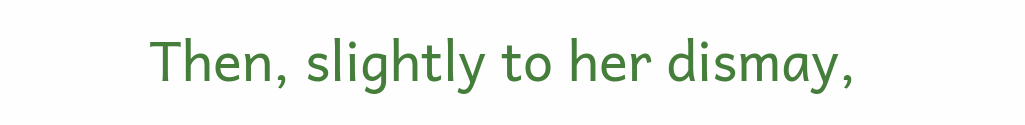Then, slightly to her dismay,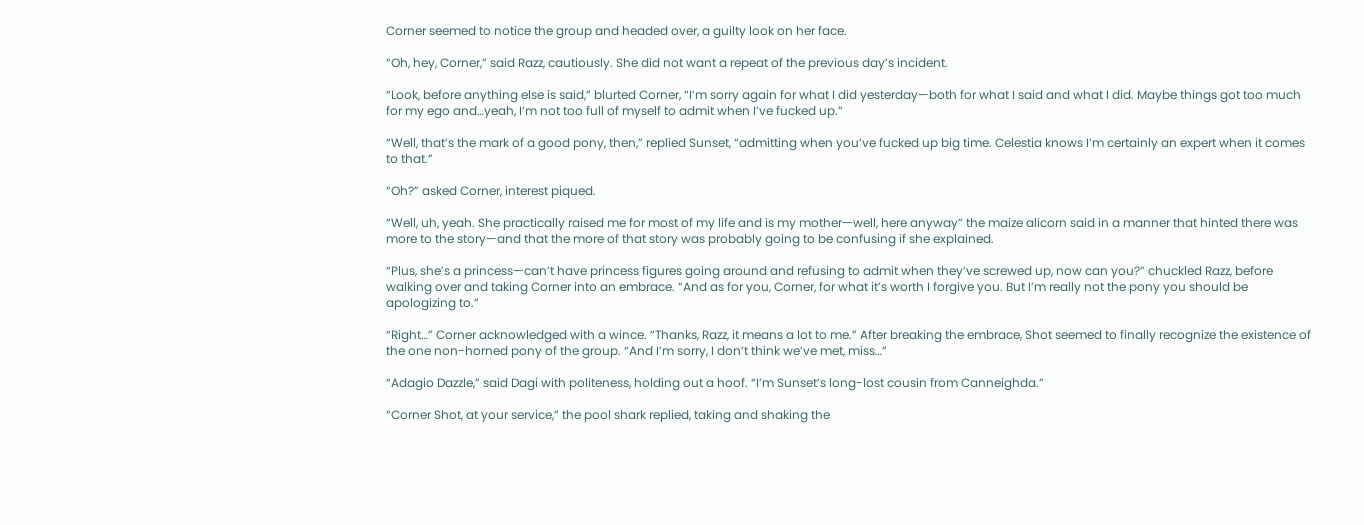Corner seemed to notice the group and headed over, a guilty look on her face.

“Oh, hey, Corner,” said Razz, cautiously. She did not want a repeat of the previous day’s incident.

“Look, before anything else is said,” blurted Corner, “I’m sorry again for what I did yesterday—both for what I said and what I did. Maybe things got too much for my ego and…yeah, I’m not too full of myself to admit when I’ve fucked up.”

“Well, that’s the mark of a good pony, then,” replied Sunset, “admitting when you’ve fucked up big time. Celestia knows I’m certainly an expert when it comes to that.”

“Oh?” asked Corner, interest piqued.

“Well, uh, yeah. She practically raised me for most of my life and is my mother—well, here anyway” the maize alicorn said in a manner that hinted there was more to the story—and that the more of that story was probably going to be confusing if she explained.

“Plus, she’s a princess—can’t have princess figures going around and refusing to admit when they’ve screwed up, now can you?” chuckled Razz, before walking over and taking Corner into an embrace. “And as for you, Corner, for what it’s worth I forgive you. But I’m really not the pony you should be apologizing to.”

“Right…” Corner acknowledged with a wince. “Thanks, Razz, it means a lot to me.” After breaking the embrace, Shot seemed to finally recognize the existence of the one non-horned pony of the group. “And I’m sorry, I don’t think we’ve met, miss…”

“Adagio Dazzle,” said Dagi with politeness, holding out a hoof. “I’m Sunset’s long-lost cousin from Canneighda.”

“Corner Shot, at your service,” the pool shark replied, taking and shaking the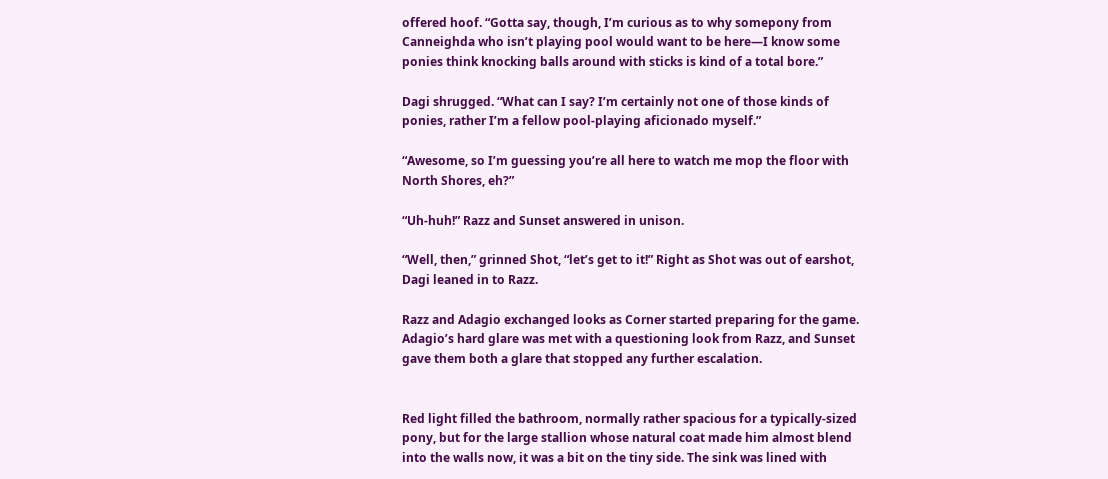offered hoof. “Gotta say, though, I’m curious as to why somepony from Canneighda who isn’t playing pool would want to be here—I know some ponies think knocking balls around with sticks is kind of a total bore.”

Dagi shrugged. “What can I say? I’m certainly not one of those kinds of ponies, rather I’m a fellow pool-playing aficionado myself.”

“Awesome, so I’m guessing you’re all here to watch me mop the floor with North Shores, eh?”

“Uh-huh!” Razz and Sunset answered in unison.

“Well, then,” grinned Shot, “let’s get to it!” Right as Shot was out of earshot, Dagi leaned in to Razz.

Razz and Adagio exchanged looks as Corner started preparing for the game. Adagio’s hard glare was met with a questioning look from Razz, and Sunset gave them both a glare that stopped any further escalation.


Red light filled the bathroom, normally rather spacious for a typically-sized pony, but for the large stallion whose natural coat made him almost blend into the walls now, it was a bit on the tiny side. The sink was lined with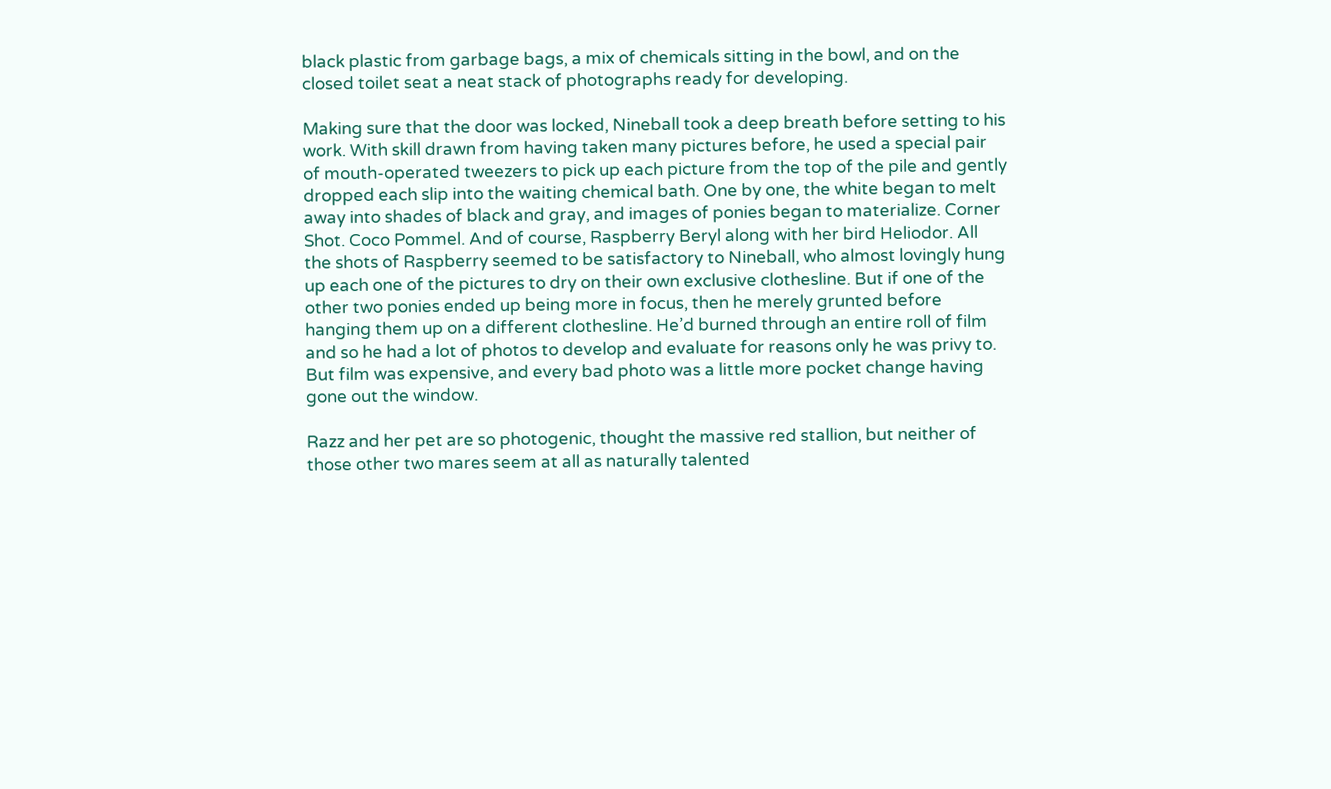black plastic from garbage bags, a mix of chemicals sitting in the bowl, and on the closed toilet seat a neat stack of photographs ready for developing.

Making sure that the door was locked, Nineball took a deep breath before setting to his work. With skill drawn from having taken many pictures before, he used a special pair of mouth-operated tweezers to pick up each picture from the top of the pile and gently dropped each slip into the waiting chemical bath. One by one, the white began to melt away into shades of black and gray, and images of ponies began to materialize. Corner Shot. Coco Pommel. And of course, Raspberry Beryl along with her bird Heliodor. All the shots of Raspberry seemed to be satisfactory to Nineball, who almost lovingly hung up each one of the pictures to dry on their own exclusive clothesline. But if one of the other two ponies ended up being more in focus, then he merely grunted before hanging them up on a different clothesline. He’d burned through an entire roll of film and so he had a lot of photos to develop and evaluate for reasons only he was privy to. But film was expensive, and every bad photo was a little more pocket change having gone out the window.

Razz and her pet are so photogenic, thought the massive red stallion, but neither of those other two mares seem at all as naturally talented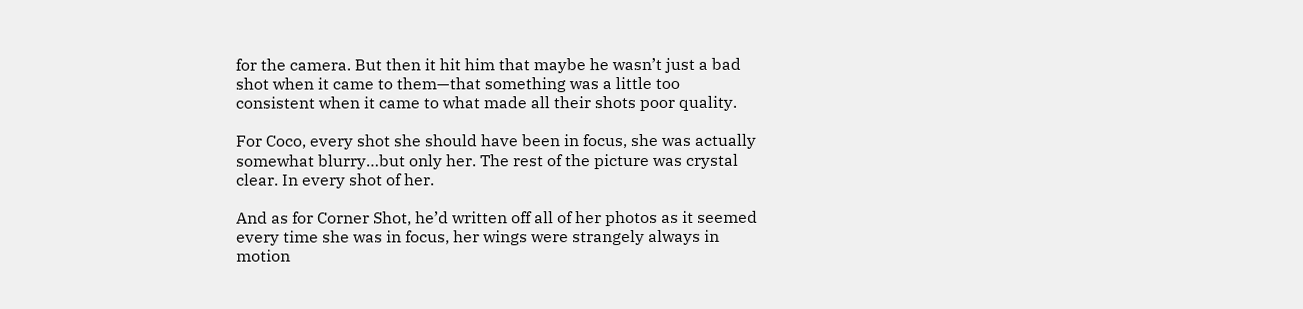for the camera. But then it hit him that maybe he wasn’t just a bad shot when it came to them—that something was a little too consistent when it came to what made all their shots poor quality.

For Coco, every shot she should have been in focus, she was actually somewhat blurry…but only her. The rest of the picture was crystal clear. In every shot of her.

And as for Corner Shot, he’d written off all of her photos as it seemed every time she was in focus, her wings were strangely always in motion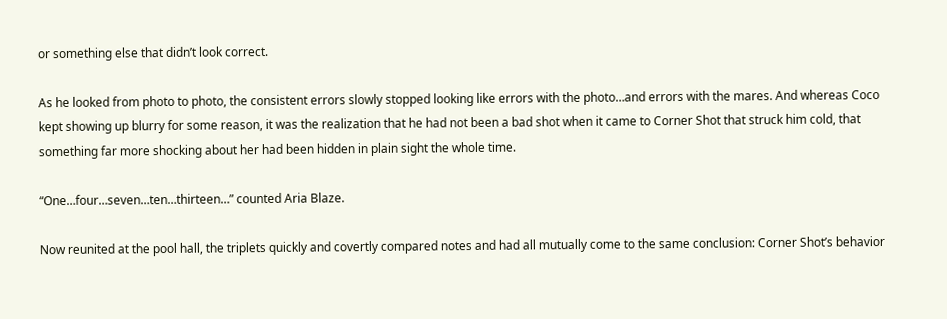or something else that didn’t look correct.

As he looked from photo to photo, the consistent errors slowly stopped looking like errors with the photo…and errors with the mares. And whereas Coco kept showing up blurry for some reason, it was the realization that he had not been a bad shot when it came to Corner Shot that struck him cold, that something far more shocking about her had been hidden in plain sight the whole time.

“One…four…seven…ten…thirteen…” counted Aria Blaze.

Now reunited at the pool hall, the triplets quickly and covertly compared notes and had all mutually come to the same conclusion: Corner Shot’s behavior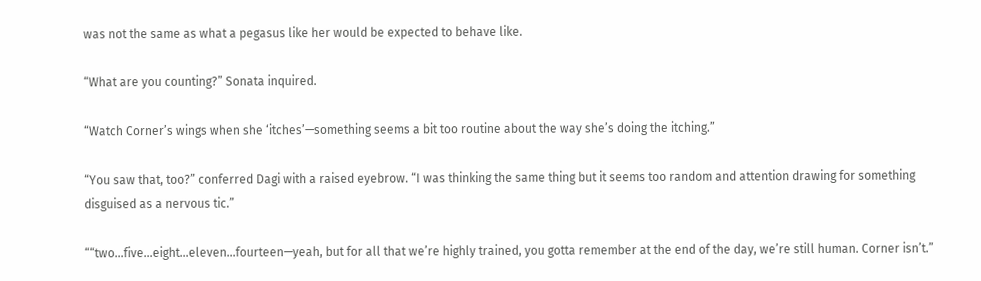was not the same as what a pegasus like her would be expected to behave like.

“What are you counting?” Sonata inquired.

“Watch Corner’s wings when she ‘itches’—something seems a bit too routine about the way she’s doing the itching.”

“You saw that, too?” conferred Dagi with a raised eyebrow. “I was thinking the same thing but it seems too random and attention drawing for something disguised as a nervous tic.”

““two…five…eight…eleven…fourteen—yeah, but for all that we’re highly trained, you gotta remember at the end of the day, we’re still human. Corner isn’t.”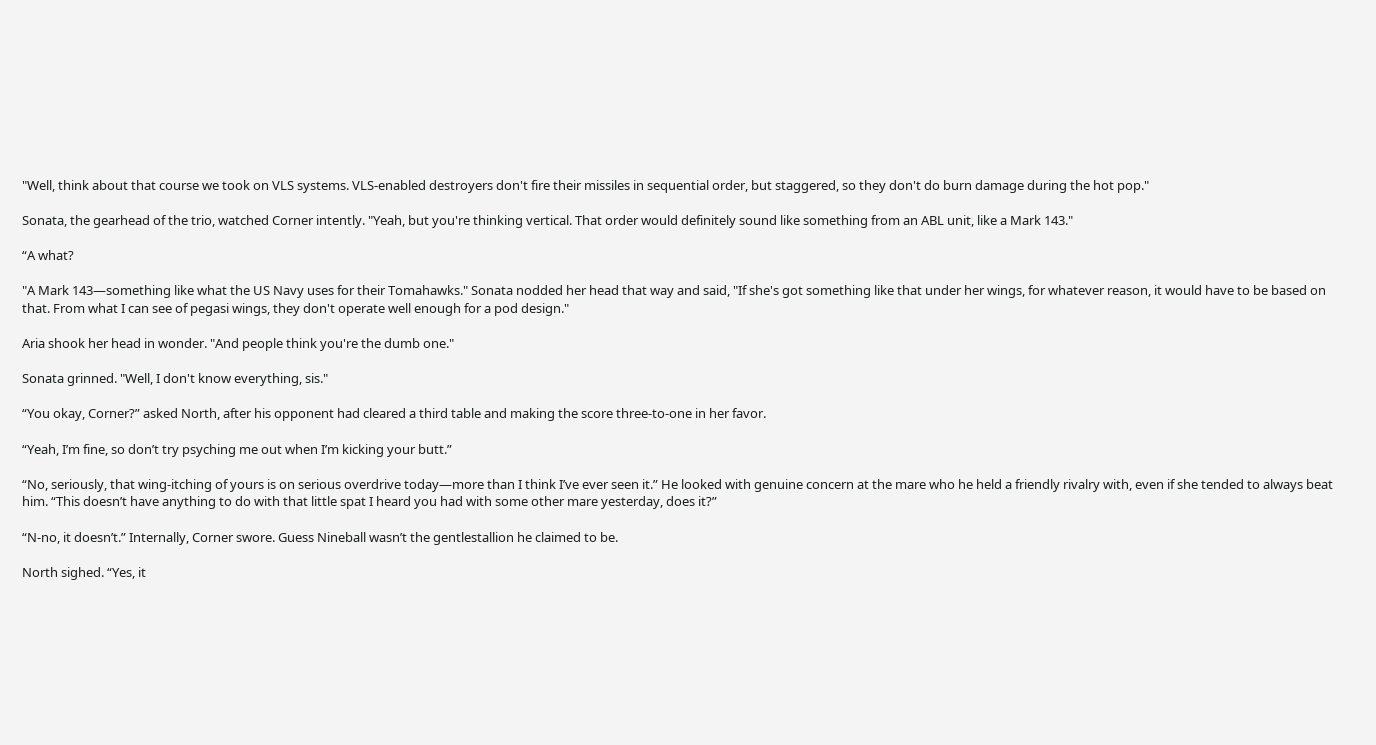"Well, think about that course we took on VLS systems. VLS-enabled destroyers don't fire their missiles in sequential order, but staggered, so they don't do burn damage during the hot pop."

Sonata, the gearhead of the trio, watched Corner intently. "Yeah, but you're thinking vertical. That order would definitely sound like something from an ABL unit, like a Mark 143."

“A what?

"A Mark 143—something like what the US Navy uses for their Tomahawks." Sonata nodded her head that way and said, "If she's got something like that under her wings, for whatever reason, it would have to be based on that. From what I can see of pegasi wings, they don't operate well enough for a pod design."

Aria shook her head in wonder. "And people think you're the dumb one."

Sonata grinned. "Well, I don't know everything, sis."

“You okay, Corner?” asked North, after his opponent had cleared a third table and making the score three-to-one in her favor.

“Yeah, I’m fine, so don’t try psyching me out when I’m kicking your butt.”

“No, seriously, that wing-itching of yours is on serious overdrive today—more than I think I’ve ever seen it.” He looked with genuine concern at the mare who he held a friendly rivalry with, even if she tended to always beat him. “This doesn’t have anything to do with that little spat I heard you had with some other mare yesterday, does it?”

“N-no, it doesn’t.” Internally, Corner swore. Guess Nineball wasn’t the gentlestallion he claimed to be.

North sighed. “Yes, it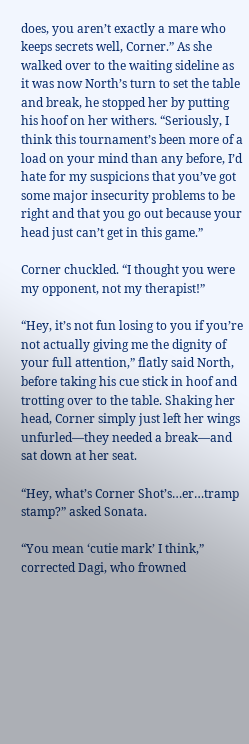does, you aren’t exactly a mare who keeps secrets well, Corner.” As she walked over to the waiting sideline as it was now North’s turn to set the table and break, he stopped her by putting his hoof on her withers. “Seriously, I think this tournament’s been more of a load on your mind than any before, I’d hate for my suspicions that you’ve got some major insecurity problems to be right and that you go out because your head just can’t get in this game.”

Corner chuckled. “I thought you were my opponent, not my therapist!”

“Hey, it’s not fun losing to you if you’re not actually giving me the dignity of your full attention,” flatly said North, before taking his cue stick in hoof and trotting over to the table. Shaking her head, Corner simply just left her wings unfurled—they needed a break—and sat down at her seat.

“Hey, what’s Corner Shot’s…er…tramp stamp?” asked Sonata.

“You mean ‘cutie mark’ I think,” corrected Dagi, who frowned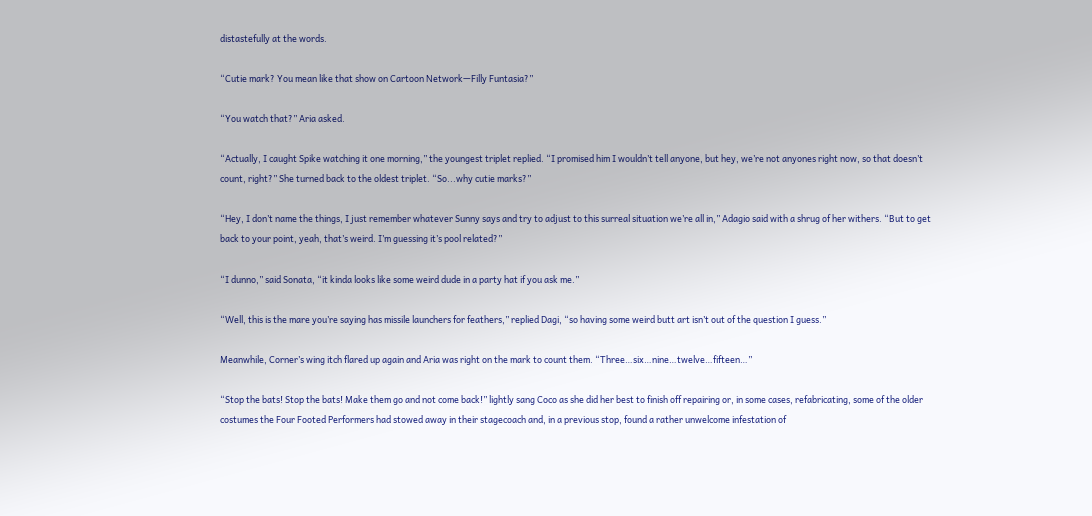distastefully at the words.

“Cutie mark? You mean like that show on Cartoon Network—Filly Funtasia?”

“You watch that?” Aria asked.

“Actually, I caught Spike watching it one morning,” the youngest triplet replied. “I promised him I wouldn’t tell anyone, but hey, we’re not anyones right now, so that doesn’t count, right?” She turned back to the oldest triplet. “So...why cutie marks?”

“Hey, I don’t name the things, I just remember whatever Sunny says and try to adjust to this surreal situation we’re all in,” Adagio said with a shrug of her withers. “But to get back to your point, yeah, that’s weird. I’m guessing it’s pool related?”

“I dunno,” said Sonata, “it kinda looks like some weird dude in a party hat if you ask me.”

“Well, this is the mare you’re saying has missile launchers for feathers,” replied Dagi, “so having some weird butt art isn’t out of the question I guess.”

Meanwhile, Corner’s wing itch flared up again and Aria was right on the mark to count them. “Three…six…nine…twelve…fifteen…”

“Stop the bats! Stop the bats! Make them go and not come back!” lightly sang Coco as she did her best to finish off repairing or, in some cases, refabricating, some of the older costumes the Four Footed Performers had stowed away in their stagecoach and, in a previous stop, found a rather unwelcome infestation of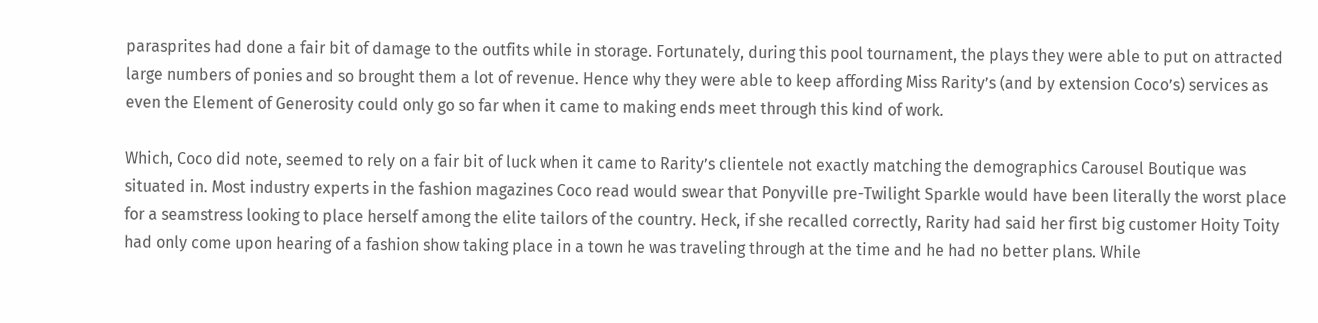parasprites had done a fair bit of damage to the outfits while in storage. Fortunately, during this pool tournament, the plays they were able to put on attracted large numbers of ponies and so brought them a lot of revenue. Hence why they were able to keep affording Miss Rarity’s (and by extension Coco’s) services as even the Element of Generosity could only go so far when it came to making ends meet through this kind of work.

Which, Coco did note, seemed to rely on a fair bit of luck when it came to Rarity’s clientele not exactly matching the demographics Carousel Boutique was situated in. Most industry experts in the fashion magazines Coco read would swear that Ponyville pre-Twilight Sparkle would have been literally the worst place for a seamstress looking to place herself among the elite tailors of the country. Heck, if she recalled correctly, Rarity had said her first big customer Hoity Toity had only come upon hearing of a fashion show taking place in a town he was traveling through at the time and he had no better plans. While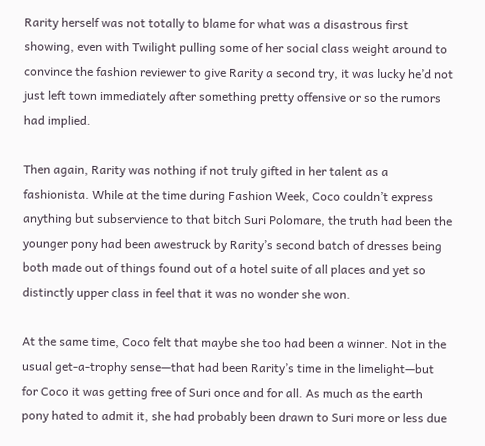Rarity herself was not totally to blame for what was a disastrous first showing, even with Twilight pulling some of her social class weight around to convince the fashion reviewer to give Rarity a second try, it was lucky he’d not just left town immediately after something pretty offensive or so the rumors had implied.

Then again, Rarity was nothing if not truly gifted in her talent as a fashionista. While at the time during Fashion Week, Coco couldn’t express anything but subservience to that bitch Suri Polomare, the truth had been the younger pony had been awestruck by Rarity’s second batch of dresses being both made out of things found out of a hotel suite of all places and yet so distinctly upper class in feel that it was no wonder she won.

At the same time, Coco felt that maybe she too had been a winner. Not in the usual get-a-trophy sense—that had been Rarity’s time in the limelight—but for Coco it was getting free of Suri once and for all. As much as the earth pony hated to admit it, she had probably been drawn to Suri more or less due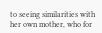to seeing similarities with her own mother, who for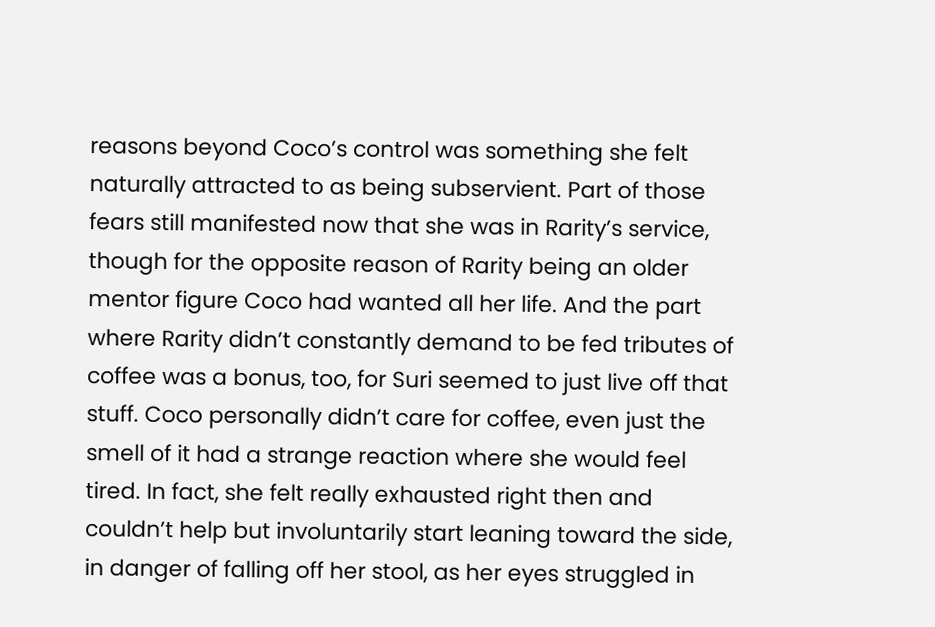reasons beyond Coco’s control was something she felt naturally attracted to as being subservient. Part of those fears still manifested now that she was in Rarity’s service, though for the opposite reason of Rarity being an older mentor figure Coco had wanted all her life. And the part where Rarity didn’t constantly demand to be fed tributes of coffee was a bonus, too, for Suri seemed to just live off that stuff. Coco personally didn’t care for coffee, even just the smell of it had a strange reaction where she would feel tired. In fact, she felt really exhausted right then and couldn’t help but involuntarily start leaning toward the side, in danger of falling off her stool, as her eyes struggled in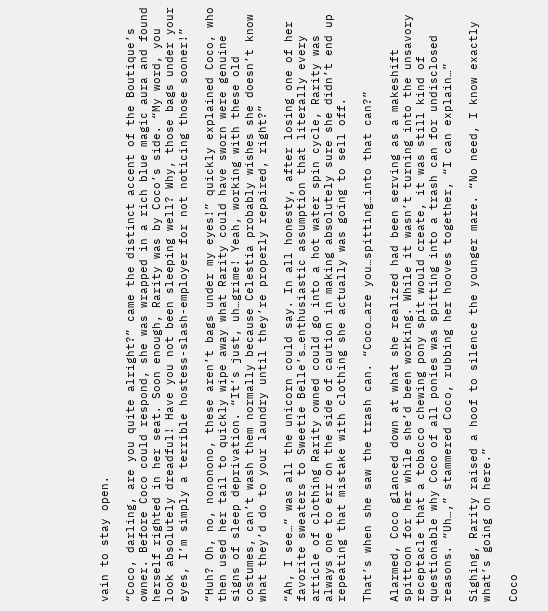vain to stay open.

“Coco, darling, are you quite alright?” came the distinct accent of the Boutique’s owner. Before Coco could respond, she was wrapped in a rich blue magic aura and found herself righted in her seat. Soon enough, Rarity was by Coco’s side. “My word, you look absolutely dreadful! Have you not been sleeping well? Why, those bags under your eyes, I’m simply a terrible hostess-slash-employer for not noticing those sooner!”

“Huh? Oh, no, nononono, these aren’t bags under my eyes!” quickly explained Coco, who then used her tail to quickly wipe away what Rarity could have sworn were genuine signs of sleep deprivation. “It’s just, uh…grime! Yeah, working with these old costumes, can’t wash them normally because Celestia probably wishes she doesn’t know what they’d do to your laundry until they’re properly repaired, right?”

“Ah, I see…” was all the unicorn could say. In all honesty, after losing one of her favorite sweaters to Sweetie Belle’s…enthusiastic assumption that literally every article of clothing Rarity owned could go into a hot water spin cycle, Rarity was always one to err on the side of caution in making absolutely sure she didn’t end up repeating that mistake with clothing she actually was going to sell off.

That’s when she saw the trash can. “Coco…are you…spitting…into that can?”

Alarmed, Coco glanced down at what she realized had been serving as a makeshift spittoon for her while she’d been working. While it wasn’t turning into the unsavory receptacle that a tobacco chewing pony spit would create, it was still kind of questionable why Coco of all ponies was spitting into a trash can for undisclosed reasons. “Uh…,” stammered Coco, rubbing her hooves together, “I can explain…”

Sighing, Rarity raised a hoof to silence the younger mare. “No need, I know exactly what’s going on here.”

Coco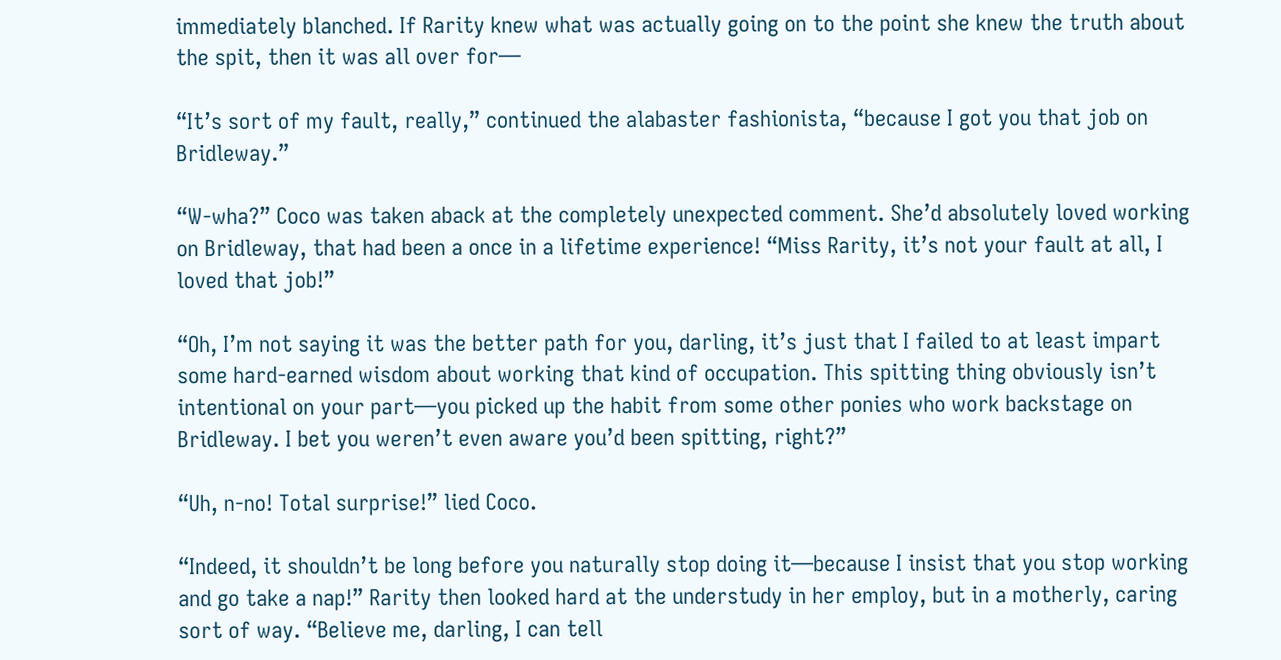immediately blanched. If Rarity knew what was actually going on to the point she knew the truth about the spit, then it was all over for—

“It’s sort of my fault, really,” continued the alabaster fashionista, “because I got you that job on Bridleway.”

“W-wha?” Coco was taken aback at the completely unexpected comment. She’d absolutely loved working on Bridleway, that had been a once in a lifetime experience! “Miss Rarity, it’s not your fault at all, I loved that job!”

“Oh, I’m not saying it was the better path for you, darling, it’s just that I failed to at least impart some hard-earned wisdom about working that kind of occupation. This spitting thing obviously isn’t intentional on your part—you picked up the habit from some other ponies who work backstage on Bridleway. I bet you weren’t even aware you’d been spitting, right?”

“Uh, n-no! Total surprise!” lied Coco.

“Indeed, it shouldn’t be long before you naturally stop doing it—because I insist that you stop working and go take a nap!” Rarity then looked hard at the understudy in her employ, but in a motherly, caring sort of way. “Believe me, darling, I can tell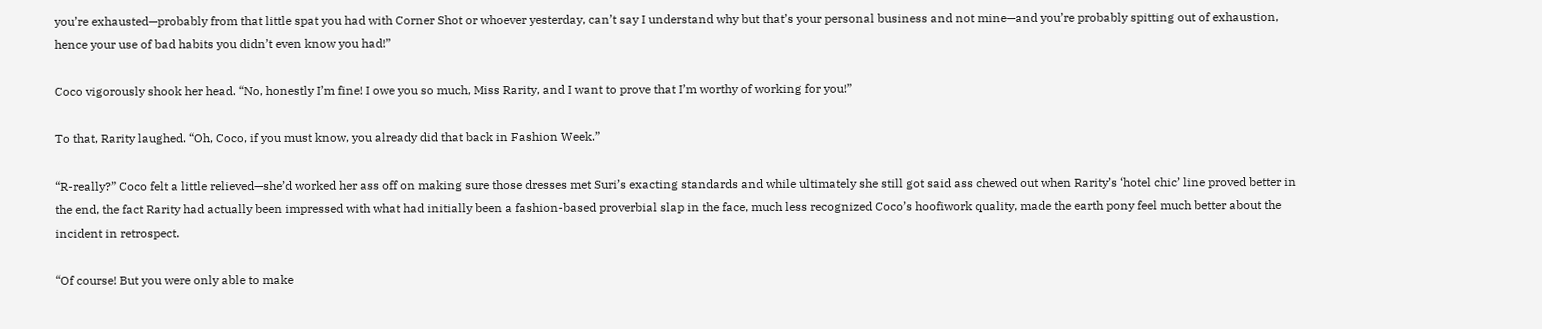you’re exhausted—probably from that little spat you had with Corner Shot or whoever yesterday, can’t say I understand why but that’s your personal business and not mine—and you’re probably spitting out of exhaustion, hence your use of bad habits you didn’t even know you had!”

Coco vigorously shook her head. “No, honestly I’m fine! I owe you so much, Miss Rarity, and I want to prove that I’m worthy of working for you!”

To that, Rarity laughed. “Oh, Coco, if you must know, you already did that back in Fashion Week.”

“R-really?” Coco felt a little relieved—she’d worked her ass off on making sure those dresses met Suri’s exacting standards and while ultimately she still got said ass chewed out when Rarity’s ‘hotel chic’ line proved better in the end, the fact Rarity had actually been impressed with what had initially been a fashion-based proverbial slap in the face, much less recognized Coco’s hoofiwork quality, made the earth pony feel much better about the incident in retrospect.

“Of course! But you were only able to make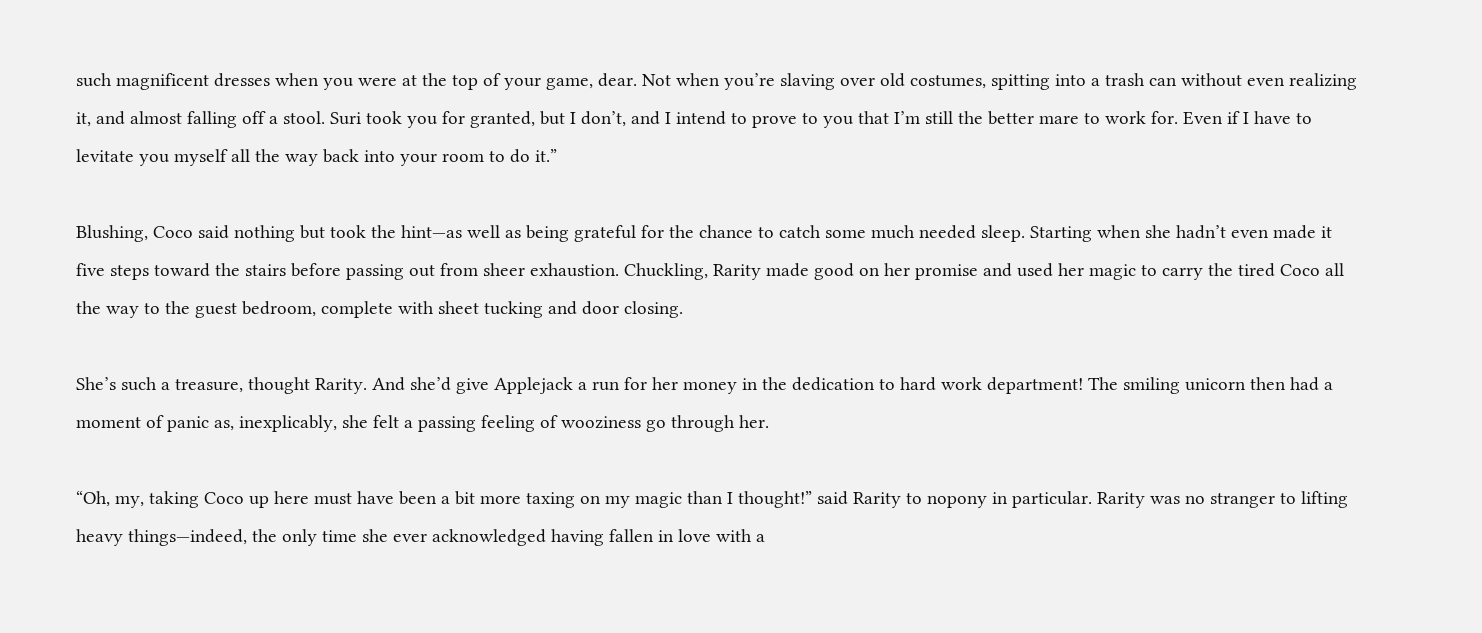such magnificent dresses when you were at the top of your game, dear. Not when you’re slaving over old costumes, spitting into a trash can without even realizing it, and almost falling off a stool. Suri took you for granted, but I don’t, and I intend to prove to you that I’m still the better mare to work for. Even if I have to levitate you myself all the way back into your room to do it.”

Blushing, Coco said nothing but took the hint—as well as being grateful for the chance to catch some much needed sleep. Starting when she hadn’t even made it five steps toward the stairs before passing out from sheer exhaustion. Chuckling, Rarity made good on her promise and used her magic to carry the tired Coco all the way to the guest bedroom, complete with sheet tucking and door closing.

She’s such a treasure, thought Rarity. And she’d give Applejack a run for her money in the dedication to hard work department! The smiling unicorn then had a moment of panic as, inexplicably, she felt a passing feeling of wooziness go through her.

“Oh, my, taking Coco up here must have been a bit more taxing on my magic than I thought!” said Rarity to nopony in particular. Rarity was no stranger to lifting heavy things—indeed, the only time she ever acknowledged having fallen in love with a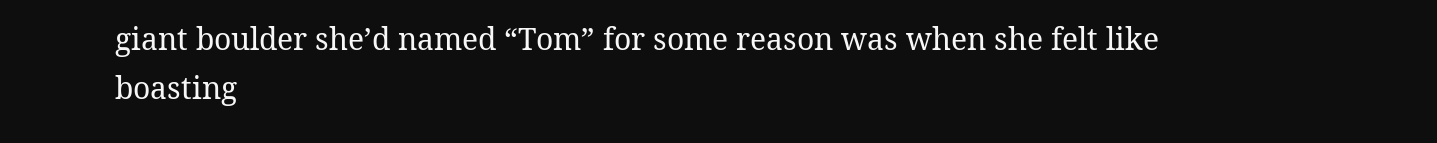giant boulder she’d named “Tom” for some reason was when she felt like boasting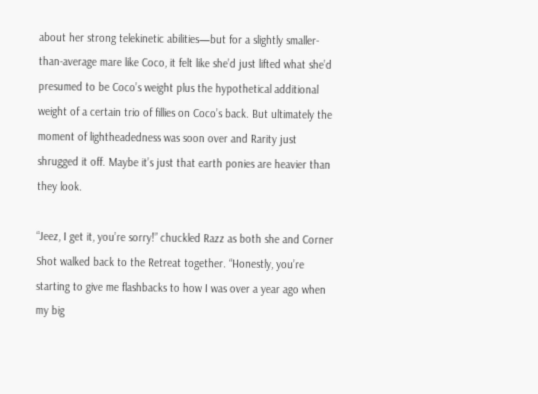about her strong telekinetic abilities—but for a slightly smaller-than-average mare like Coco, it felt like she’d just lifted what she’d presumed to be Coco’s weight plus the hypothetical additional weight of a certain trio of fillies on Coco’s back. But ultimately the moment of lightheadedness was soon over and Rarity just shrugged it off. Maybe it’s just that earth ponies are heavier than they look.

“Jeez, I get it, you’re sorry!” chuckled Razz as both she and Corner Shot walked back to the Retreat together. “Honestly, you’re starting to give me flashbacks to how I was over a year ago when my big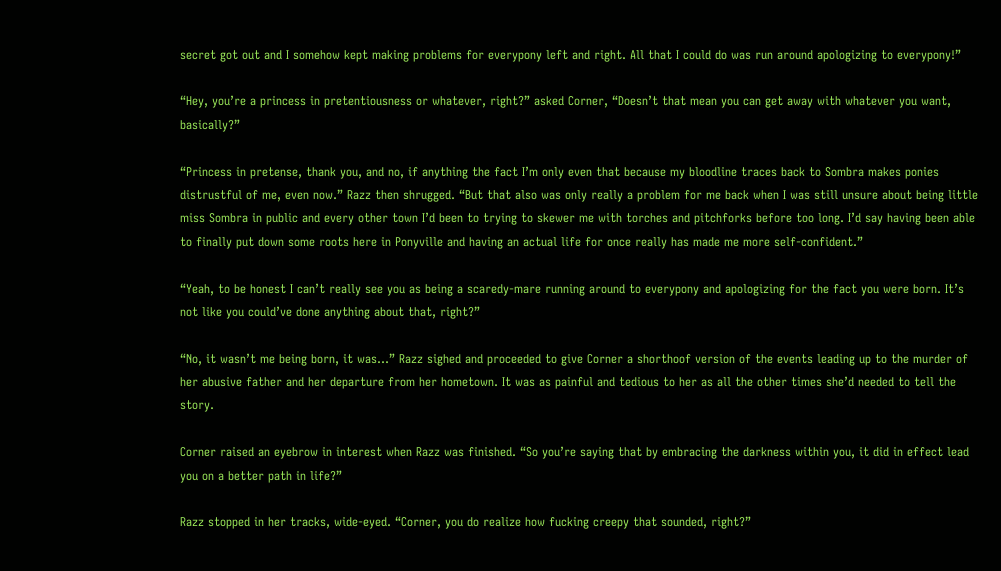secret got out and I somehow kept making problems for everypony left and right. All that I could do was run around apologizing to everypony!”

“Hey, you’re a princess in pretentiousness or whatever, right?” asked Corner, “Doesn’t that mean you can get away with whatever you want, basically?”

“Princess in pretense, thank you, and no, if anything the fact I’m only even that because my bloodline traces back to Sombra makes ponies distrustful of me, even now.” Razz then shrugged. “But that also was only really a problem for me back when I was still unsure about being little miss Sombra in public and every other town I’d been to trying to skewer me with torches and pitchforks before too long. I’d say having been able to finally put down some roots here in Ponyville and having an actual life for once really has made me more self-confident.”

“Yeah, to be honest I can’t really see you as being a scaredy-mare running around to everypony and apologizing for the fact you were born. It’s not like you could’ve done anything about that, right?”

“No, it wasn’t me being born, it was…” Razz sighed and proceeded to give Corner a shorthoof version of the events leading up to the murder of her abusive father and her departure from her hometown. It was as painful and tedious to her as all the other times she’d needed to tell the story.

Corner raised an eyebrow in interest when Razz was finished. “So you’re saying that by embracing the darkness within you, it did in effect lead you on a better path in life?”

Razz stopped in her tracks, wide-eyed. “Corner, you do realize how fucking creepy that sounded, right?”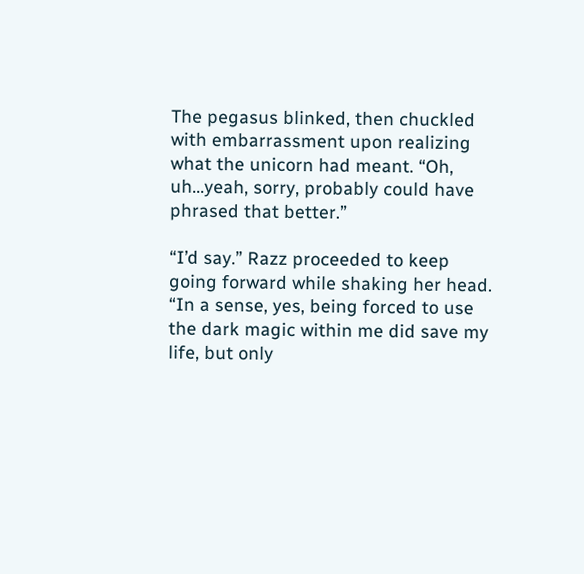The pegasus blinked, then chuckled with embarrassment upon realizing what the unicorn had meant. “Oh, uh…yeah, sorry, probably could have phrased that better.”

“I’d say.” Razz proceeded to keep going forward while shaking her head. “In a sense, yes, being forced to use the dark magic within me did save my life, but only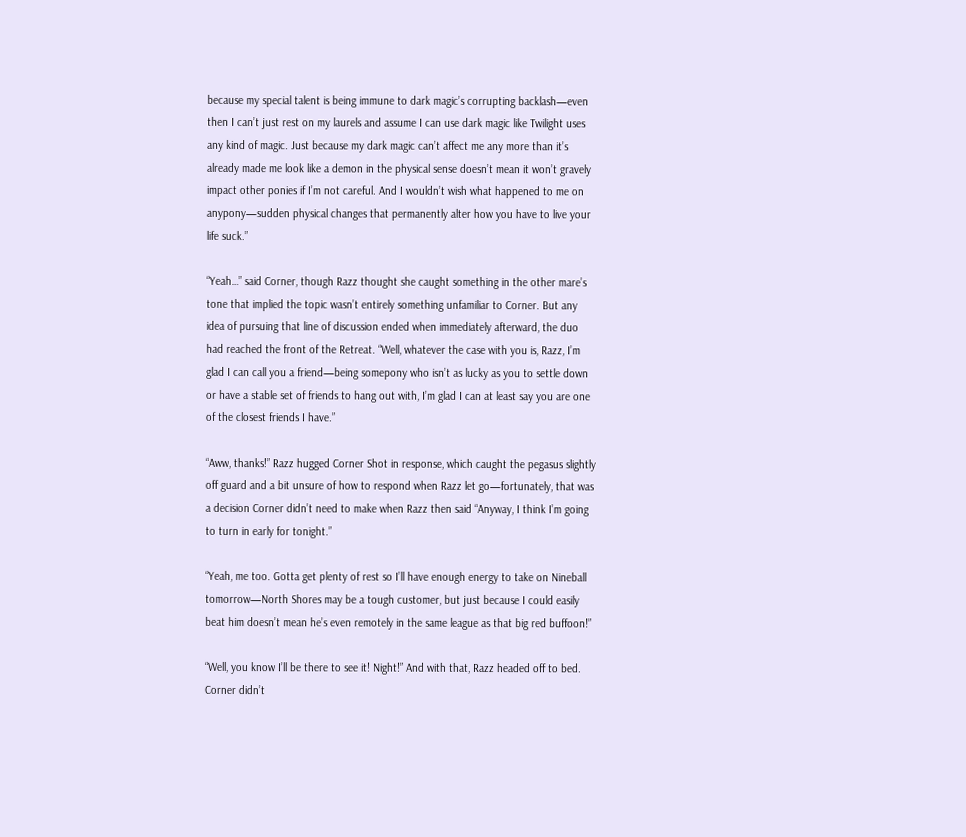because my special talent is being immune to dark magic’s corrupting backlash—even then I can’t just rest on my laurels and assume I can use dark magic like Twilight uses any kind of magic. Just because my dark magic can’t affect me any more than it’s already made me look like a demon in the physical sense doesn’t mean it won’t gravely impact other ponies if I’m not careful. And I wouldn’t wish what happened to me on anypony—sudden physical changes that permanently alter how you have to live your life suck.”

“Yeah…” said Corner, though Razz thought she caught something in the other mare’s tone that implied the topic wasn’t entirely something unfamiliar to Corner. But any idea of pursuing that line of discussion ended when immediately afterward, the duo had reached the front of the Retreat. “Well, whatever the case with you is, Razz, I’m glad I can call you a friend—being somepony who isn’t as lucky as you to settle down or have a stable set of friends to hang out with, I’m glad I can at least say you are one of the closest friends I have.”

“Aww, thanks!” Razz hugged Corner Shot in response, which caught the pegasus slightly off guard and a bit unsure of how to respond when Razz let go—fortunately, that was a decision Corner didn’t need to make when Razz then said “Anyway, I think I’m going to turn in early for tonight.”

“Yeah, me too. Gotta get plenty of rest so I’ll have enough energy to take on Nineball tomorrow—North Shores may be a tough customer, but just because I could easily beat him doesn’t mean he’s even remotely in the same league as that big red buffoon!”

“Well, you know I’ll be there to see it! Night!” And with that, Razz headed off to bed. Corner didn’t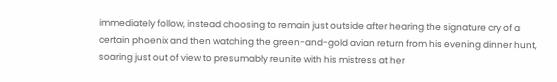immediately follow, instead choosing to remain just outside after hearing the signature cry of a certain phoenix and then watching the green-and-gold avian return from his evening dinner hunt, soaring just out of view to presumably reunite with his mistress at her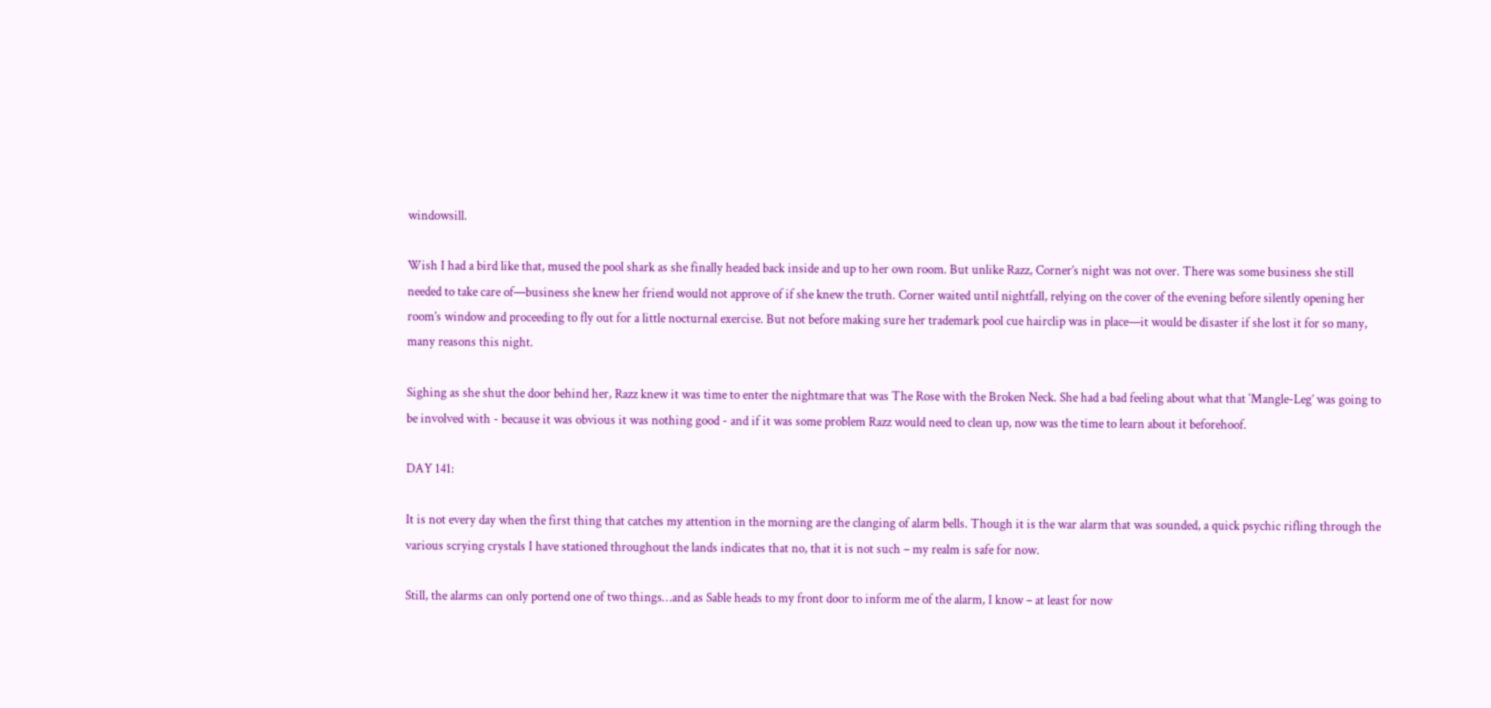windowsill.

Wish I had a bird like that, mused the pool shark as she finally headed back inside and up to her own room. But unlike Razz, Corner’s night was not over. There was some business she still needed to take care of—business she knew her friend would not approve of if she knew the truth. Corner waited until nightfall, relying on the cover of the evening before silently opening her room’s window and proceeding to fly out for a little nocturnal exercise. But not before making sure her trademark pool cue hairclip was in place—it would be disaster if she lost it for so many, many reasons this night.

Sighing as she shut the door behind her, Razz knew it was time to enter the nightmare that was The Rose with the Broken Neck. She had a bad feeling about what that ‘Mangle-Leg’ was going to be involved with - because it was obvious it was nothing good - and if it was some problem Razz would need to clean up, now was the time to learn about it beforehoof.

DAY 141:

It is not every day when the first thing that catches my attention in the morning are the clanging of alarm bells. Though it is the war alarm that was sounded, a quick psychic rifling through the various scrying crystals I have stationed throughout the lands indicates that no, that it is not such – my realm is safe for now.

Still, the alarms can only portend one of two things…and as Sable heads to my front door to inform me of the alarm, I know – at least for now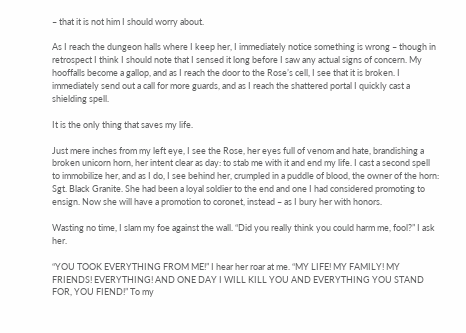– that it is not him I should worry about.

As I reach the dungeon halls where I keep her, I immediately notice something is wrong – though in retrospect I think I should note that I sensed it long before I saw any actual signs of concern. My hooffalls become a gallop, and as I reach the door to the Rose’s cell, I see that it is broken. I immediately send out a call for more guards, and as I reach the shattered portal I quickly cast a shielding spell.

It is the only thing that saves my life.

Just mere inches from my left eye, I see the Rose, her eyes full of venom and hate, brandishing a broken unicorn horn, her intent clear as day: to stab me with it and end my life. I cast a second spell to immobilize her, and as I do, I see behind her, crumpled in a puddle of blood, the owner of the horn: Sgt. Black Granite. She had been a loyal soldier to the end and one I had considered promoting to ensign. Now she will have a promotion to coronet, instead – as I bury her with honors.

Wasting no time, I slam my foe against the wall. “Did you really think you could harm me, fool?” I ask her.

“YOU TOOK EVERYTHING FROM ME!” I hear her roar at me. “MY LIFE! MY FAMILY! MY FRIENDS! EVERYTHING! AND ONE DAY I WILL KILL YOU AND EVERYTHING YOU STAND FOR, YOU FIEND!” To my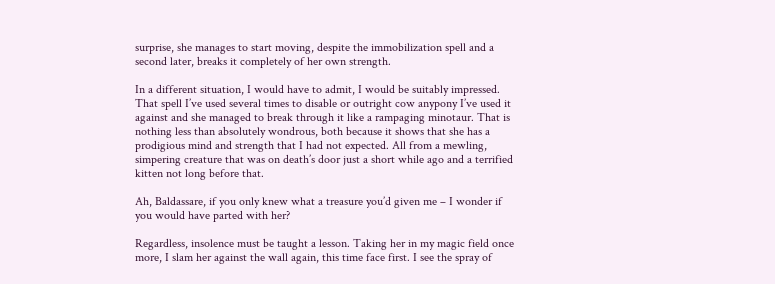surprise, she manages to start moving, despite the immobilization spell and a second later, breaks it completely of her own strength.

In a different situation, I would have to admit, I would be suitably impressed. That spell I’ve used several times to disable or outright cow anypony I’ve used it against and she managed to break through it like a rampaging minotaur. That is nothing less than absolutely wondrous, both because it shows that she has a prodigious mind and strength that I had not expected. All from a mewling, simpering creature that was on death’s door just a short while ago and a terrified kitten not long before that.

Ah, Baldassare, if you only knew what a treasure you’d given me – I wonder if you would have parted with her?

Regardless, insolence must be taught a lesson. Taking her in my magic field once more, I slam her against the wall again, this time face first. I see the spray of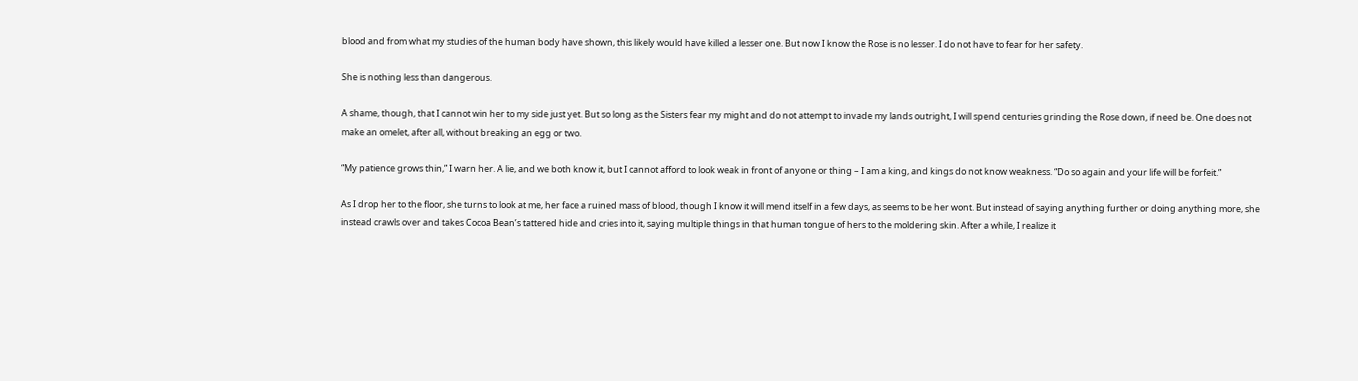blood and from what my studies of the human body have shown, this likely would have killed a lesser one. But now I know the Rose is no lesser. I do not have to fear for her safety.

She is nothing less than dangerous.

A shame, though, that I cannot win her to my side just yet. But so long as the Sisters fear my might and do not attempt to invade my lands outright, I will spend centuries grinding the Rose down, if need be. One does not make an omelet, after all, without breaking an egg or two.

“My patience grows thin,” I warn her. A lie, and we both know it, but I cannot afford to look weak in front of anyone or thing – I am a king, and kings do not know weakness. “Do so again and your life will be forfeit.”

As I drop her to the floor, she turns to look at me, her face a ruined mass of blood, though I know it will mend itself in a few days, as seems to be her wont. But instead of saying anything further or doing anything more, she instead crawls over and takes Cocoa Bean’s tattered hide and cries into it, saying multiple things in that human tongue of hers to the moldering skin. After a while, I realize it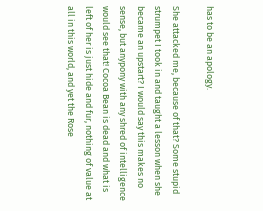has to be an apology.

She attacked me, because of that? Some stupid strumpet I took in and taught a lesson when she became an upstart? I would say this makes no sense, but anypony with any shred of intelligence would see that! Cocoa Bean is dead and what is left of her is just hide and fur, nothing of value at all in this world, and yet the Rose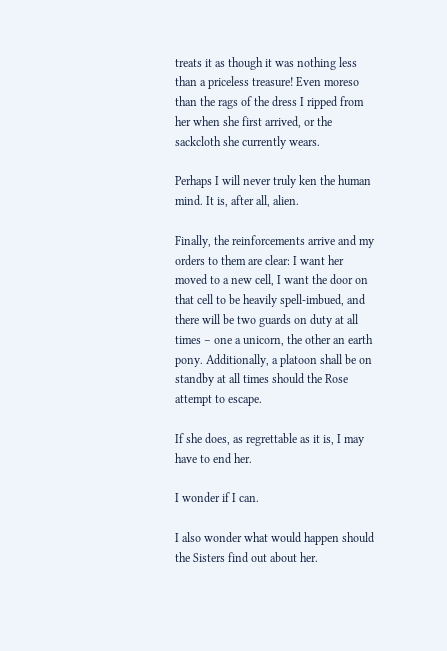treats it as though it was nothing less than a priceless treasure! Even moreso than the rags of the dress I ripped from her when she first arrived, or the sackcloth she currently wears.

Perhaps I will never truly ken the human mind. It is, after all, alien.

Finally, the reinforcements arrive and my orders to them are clear: I want her moved to a new cell, I want the door on that cell to be heavily spell-imbued, and there will be two guards on duty at all times – one a unicorn, the other an earth pony. Additionally, a platoon shall be on standby at all times should the Rose attempt to escape.

If she does, as regrettable as it is, I may have to end her.

I wonder if I can.

I also wonder what would happen should the Sisters find out about her.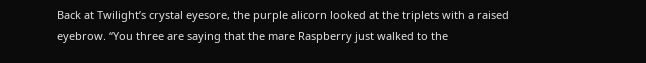Back at Twilight’s crystal eyesore, the purple alicorn looked at the triplets with a raised eyebrow. “You three are saying that the mare Raspberry just walked to the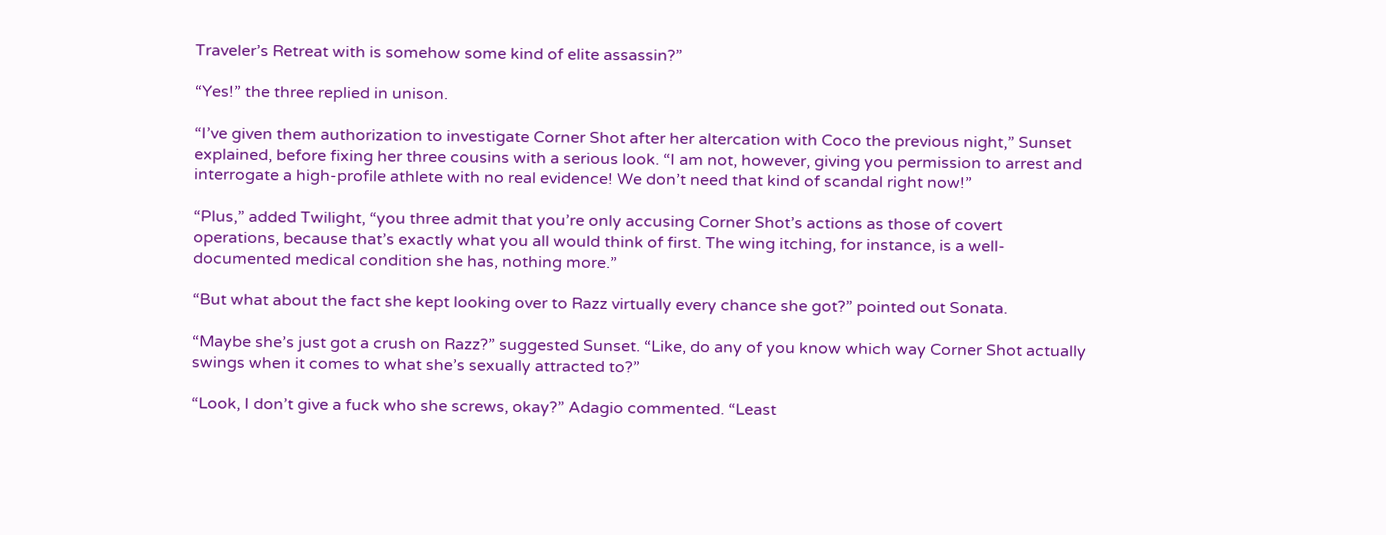Traveler’s Retreat with is somehow some kind of elite assassin?”

“Yes!” the three replied in unison.

“I’ve given them authorization to investigate Corner Shot after her altercation with Coco the previous night,” Sunset explained, before fixing her three cousins with a serious look. “I am not, however, giving you permission to arrest and interrogate a high-profile athlete with no real evidence! We don’t need that kind of scandal right now!”

“Plus,” added Twilight, “you three admit that you’re only accusing Corner Shot’s actions as those of covert operations, because that’s exactly what you all would think of first. The wing itching, for instance, is a well-documented medical condition she has, nothing more.”

“But what about the fact she kept looking over to Razz virtually every chance she got?” pointed out Sonata.

“Maybe she’s just got a crush on Razz?” suggested Sunset. “Like, do any of you know which way Corner Shot actually swings when it comes to what she’s sexually attracted to?”

“Look, I don’t give a fuck who she screws, okay?” Adagio commented. “Least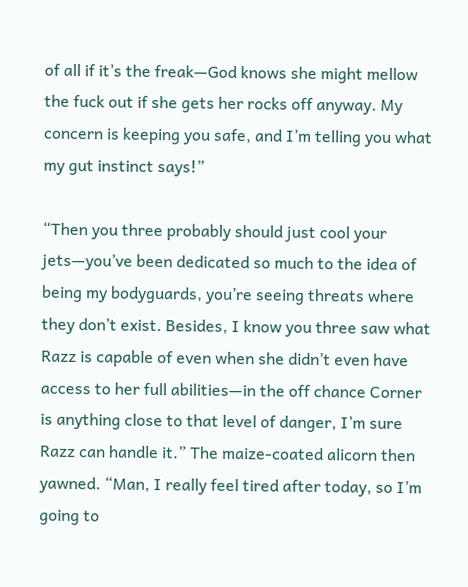of all if it’s the freak—God knows she might mellow the fuck out if she gets her rocks off anyway. My concern is keeping you safe, and I’m telling you what my gut instinct says!”

“Then you three probably should just cool your jets—you’ve been dedicated so much to the idea of being my bodyguards, you’re seeing threats where they don’t exist. Besides, I know you three saw what Razz is capable of even when she didn’t even have access to her full abilities—in the off chance Corner is anything close to that level of danger, I’m sure Razz can handle it.” The maize-coated alicorn then yawned. “Man, I really feel tired after today, so I’m going to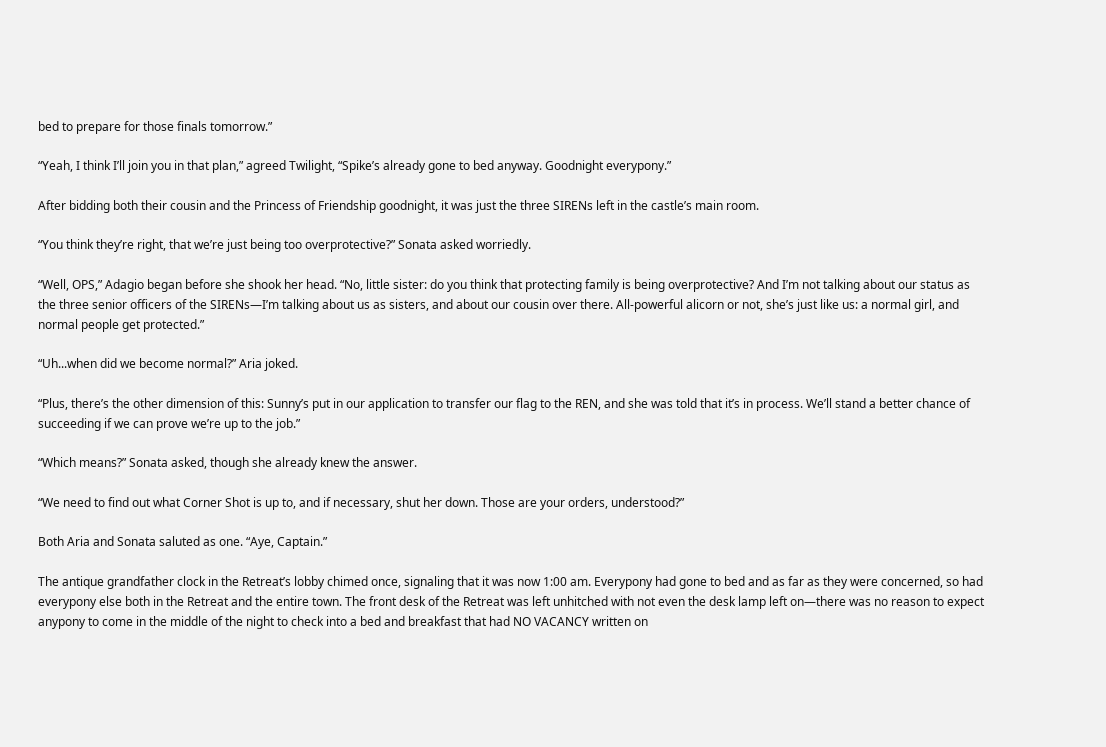bed to prepare for those finals tomorrow.”

“Yeah, I think I’ll join you in that plan,” agreed Twilight, “Spike’s already gone to bed anyway. Goodnight everypony.”

After bidding both their cousin and the Princess of Friendship goodnight, it was just the three SIRENs left in the castle’s main room.

“You think they’re right, that we’re just being too overprotective?” Sonata asked worriedly.

“Well, OPS,” Adagio began before she shook her head. “No, little sister: do you think that protecting family is being overprotective? And I’m not talking about our status as the three senior officers of the SIRENs—I’m talking about us as sisters, and about our cousin over there. All-powerful alicorn or not, she’s just like us: a normal girl, and normal people get protected.”

“Uh...when did we become normal?” Aria joked.

“Plus, there’s the other dimension of this: Sunny’s put in our application to transfer our flag to the REN, and she was told that it’s in process. We’ll stand a better chance of succeeding if we can prove we’re up to the job.”

“Which means?” Sonata asked, though she already knew the answer.

“We need to find out what Corner Shot is up to, and if necessary, shut her down. Those are your orders, understood?”

Both Aria and Sonata saluted as one. “Aye, Captain.”

The antique grandfather clock in the Retreat’s lobby chimed once, signaling that it was now 1:00 am. Everypony had gone to bed and as far as they were concerned, so had everypony else both in the Retreat and the entire town. The front desk of the Retreat was left unhitched with not even the desk lamp left on—there was no reason to expect anypony to come in the middle of the night to check into a bed and breakfast that had NO VACANCY written on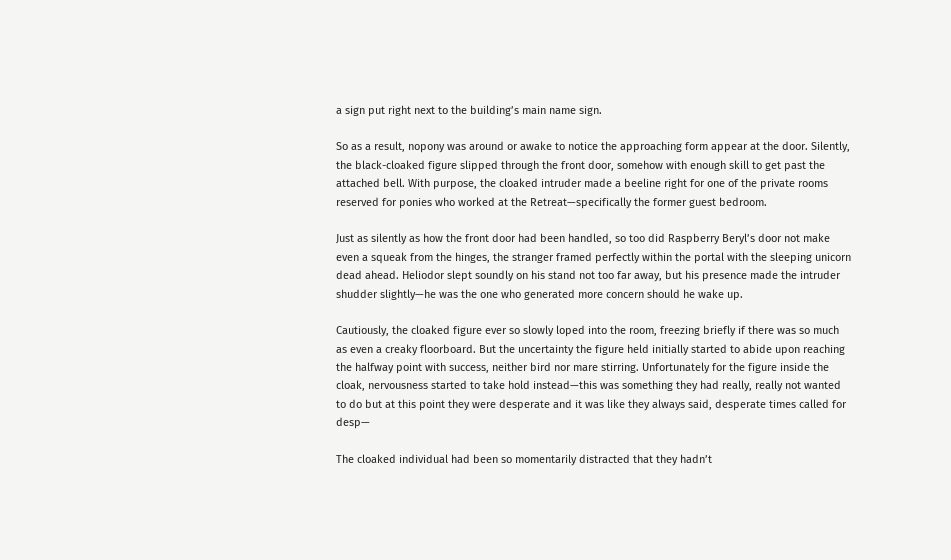a sign put right next to the building’s main name sign.

So as a result, nopony was around or awake to notice the approaching form appear at the door. Silently, the black-cloaked figure slipped through the front door, somehow with enough skill to get past the attached bell. With purpose, the cloaked intruder made a beeline right for one of the private rooms reserved for ponies who worked at the Retreat—specifically the former guest bedroom.

Just as silently as how the front door had been handled, so too did Raspberry Beryl’s door not make even a squeak from the hinges, the stranger framed perfectly within the portal with the sleeping unicorn dead ahead. Heliodor slept soundly on his stand not too far away, but his presence made the intruder shudder slightly—he was the one who generated more concern should he wake up.

Cautiously, the cloaked figure ever so slowly loped into the room, freezing briefly if there was so much as even a creaky floorboard. But the uncertainty the figure held initially started to abide upon reaching the halfway point with success, neither bird nor mare stirring. Unfortunately for the figure inside the cloak, nervousness started to take hold instead—this was something they had really, really not wanted to do but at this point they were desperate and it was like they always said, desperate times called for desp—

The cloaked individual had been so momentarily distracted that they hadn’t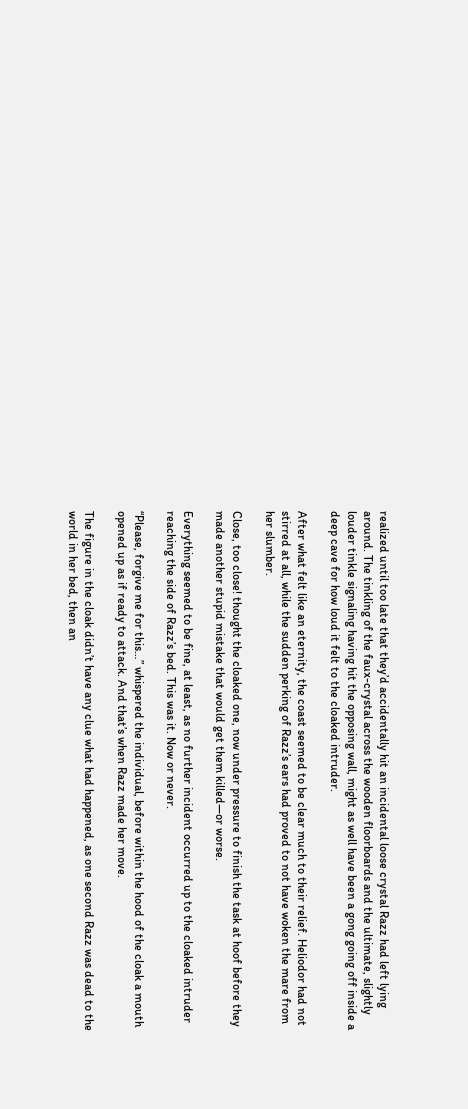realized until too late that they’d accidentally hit an incidental loose crystal Razz had left lying around. The tinkling of the faux-crystal across the wooden floorboards and the ultimate, slightly louder tinkle signaling having hit the opposing wall, might as well have been a gong going off inside a deep cave for how loud it felt to the cloaked intruder.

After what felt like an eternity, the coast seemed to be clear much to their relief. Heliodor had not stirred at all, while the sudden perking of Razz’s ears had proved to not have woken the mare from her slumber.

Close, too close! thought the cloaked one, now under pressure to finish the task at hoof before they made another stupid mistake that would get them killed—or worse.

Everything seemed to be fine, at least, as no further incident occurred up to the cloaked intruder reaching the side of Razz’s bed. This was it. Now or never.

“Please, forgive me for this…” whispered the individual, before within the hood of the cloak a mouth opened up as if ready to attack. And that’s when Razz made her move.

The figure in the cloak didn’t have any clue what had happened, as one second Razz was dead to the world in her bed, then an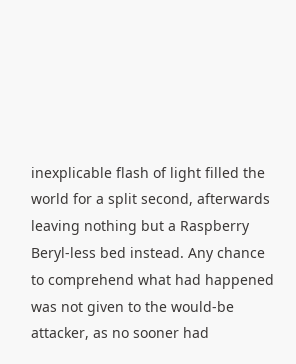inexplicable flash of light filled the world for a split second, afterwards leaving nothing but a Raspberry Beryl-less bed instead. Any chance to comprehend what had happened was not given to the would-be attacker, as no sooner had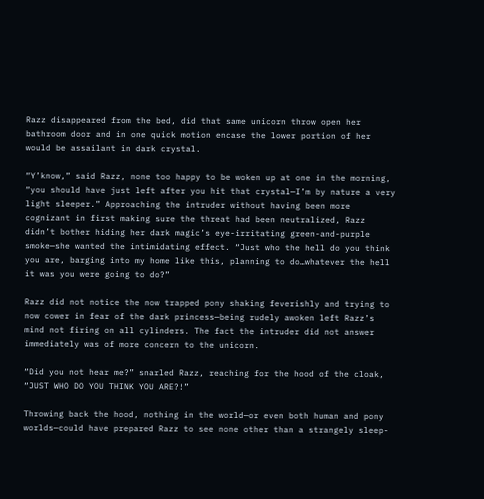Razz disappeared from the bed, did that same unicorn throw open her bathroom door and in one quick motion encase the lower portion of her would be assailant in dark crystal.

“Y’know,” said Razz, none too happy to be woken up at one in the morning, “you should have just left after you hit that crystal—I’m by nature a very light sleeper.” Approaching the intruder without having been more cognizant in first making sure the threat had been neutralized, Razz didn’t bother hiding her dark magic’s eye-irritating green-and-purple smoke—she wanted the intimidating effect. “Just who the hell do you think you are, barging into my home like this, planning to do…whatever the hell it was you were going to do?”

Razz did not notice the now trapped pony shaking feverishly and trying to now cower in fear of the dark princess—being rudely awoken left Razz’s mind not firing on all cylinders. The fact the intruder did not answer immediately was of more concern to the unicorn.

“Did you not hear me?” snarled Razz, reaching for the hood of the cloak, “JUST WHO DO YOU THINK YOU ARE?!”

Throwing back the hood, nothing in the world—or even both human and pony worlds—could have prepared Razz to see none other than a strangely sleep-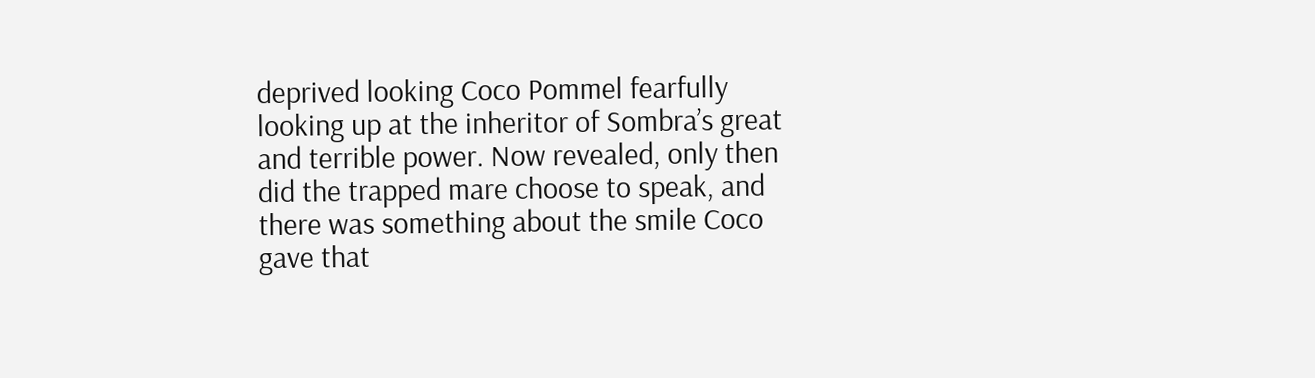deprived looking Coco Pommel fearfully looking up at the inheritor of Sombra’s great and terrible power. Now revealed, only then did the trapped mare choose to speak, and there was something about the smile Coco gave that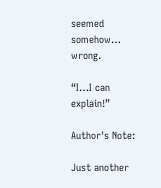seemed somehow… wrong.

“I…I can explain!”

Author's Note:

Just another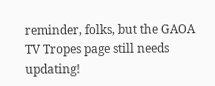reminder, folks, but the GAOA TV Tropes page still needs updating!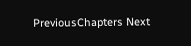PreviousChapters Next